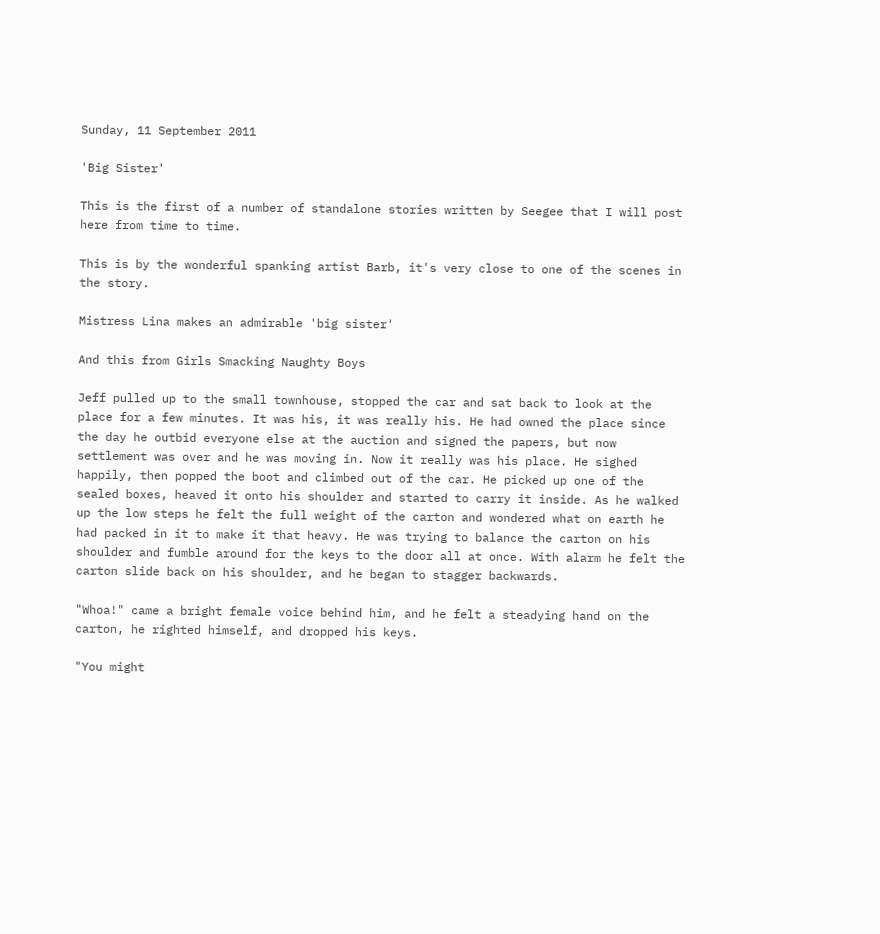Sunday, 11 September 2011

'Big Sister'

This is the first of a number of standalone stories written by Seegee that I will post here from time to time.

This is by the wonderful spanking artist Barb, it's very close to one of the scenes in the story.

Mistress Lina makes an admirable 'big sister'

And this from Girls Smacking Naughty Boys

Jeff pulled up to the small townhouse, stopped the car and sat back to look at the place for a few minutes. It was his, it was really his. He had owned the place since the day he outbid everyone else at the auction and signed the papers, but now settlement was over and he was moving in. Now it really was his place. He sighed happily, then popped the boot and climbed out of the car. He picked up one of the sealed boxes, heaved it onto his shoulder and started to carry it inside. As he walked up the low steps he felt the full weight of the carton and wondered what on earth he had packed in it to make it that heavy. He was trying to balance the carton on his shoulder and fumble around for the keys to the door all at once. With alarm he felt the carton slide back on his shoulder, and he began to stagger backwards.

"Whoa!" came a bright female voice behind him, and he felt a steadying hand on the carton, he righted himself, and dropped his keys.

"You might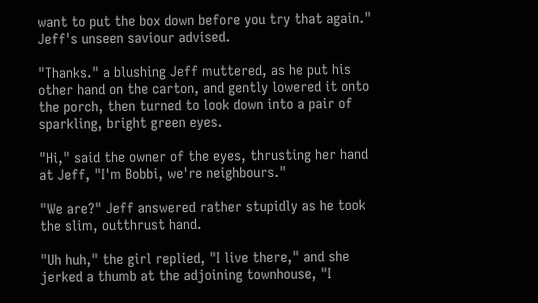want to put the box down before you try that again." Jeff's unseen saviour advised.

"Thanks." a blushing Jeff muttered, as he put his other hand on the carton, and gently lowered it onto the porch, then turned to look down into a pair of sparkling, bright green eyes.

"Hi," said the owner of the eyes, thrusting her hand at Jeff, "I'm Bobbi, we're neighbours."

"We are?" Jeff answered rather stupidly as he took the slim, outthrust hand.

"Uh huh," the girl replied, "I live there," and she jerked a thumb at the adjoining townhouse, "I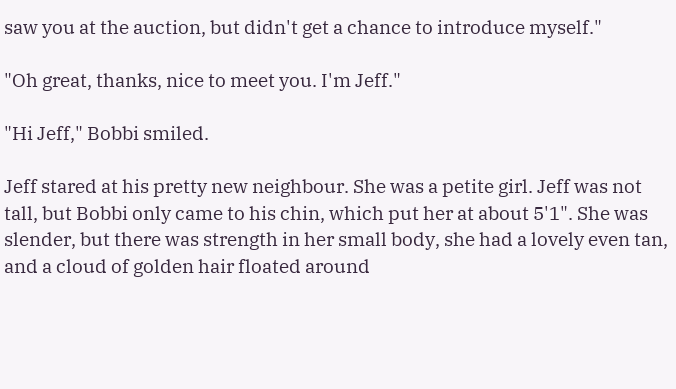saw you at the auction, but didn't get a chance to introduce myself."

"Oh great, thanks, nice to meet you. I'm Jeff."

"Hi Jeff," Bobbi smiled.

Jeff stared at his pretty new neighbour. She was a petite girl. Jeff was not tall, but Bobbi only came to his chin, which put her at about 5'1". She was slender, but there was strength in her small body, she had a lovely even tan, and a cloud of golden hair floated around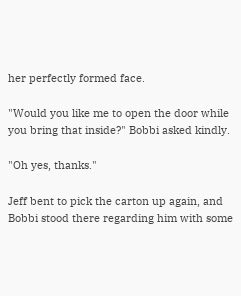her perfectly formed face.

"Would you like me to open the door while you bring that inside?" Bobbi asked kindly.

"Oh yes, thanks."

Jeff bent to pick the carton up again, and Bobbi stood there regarding him with some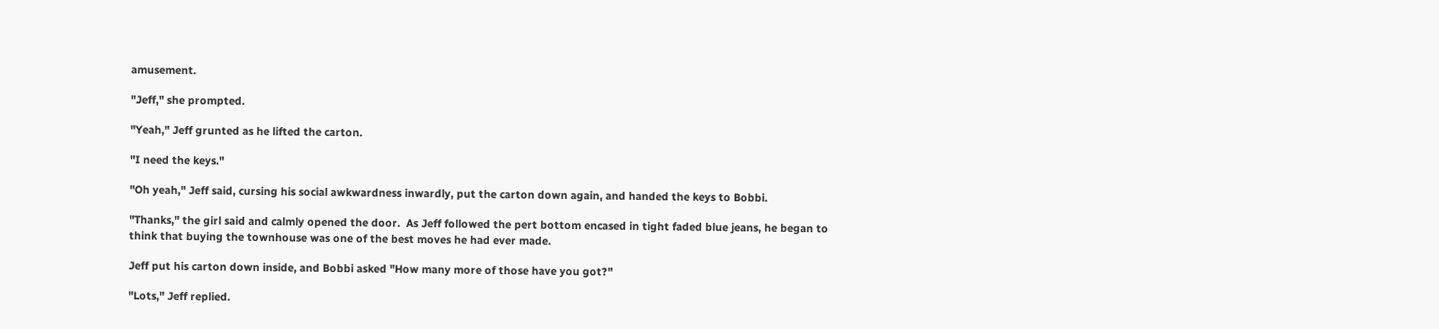amusement.

"Jeff," she prompted.

"Yeah," Jeff grunted as he lifted the carton.

"I need the keys."

"Oh yeah," Jeff said, cursing his social awkwardness inwardly, put the carton down again, and handed the keys to Bobbi.

"Thanks," the girl said and calmly opened the door.  As Jeff followed the pert bottom encased in tight faded blue jeans, he began to think that buying the townhouse was one of the best moves he had ever made.

Jeff put his carton down inside, and Bobbi asked "How many more of those have you got?"

"Lots," Jeff replied.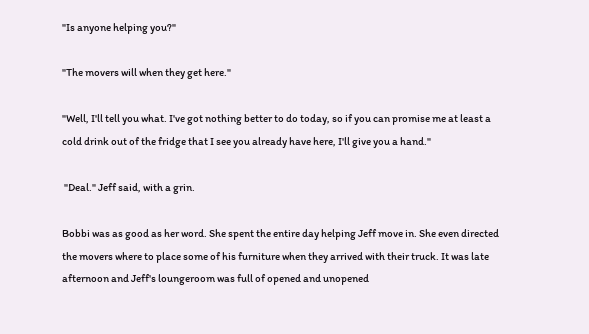"Is anyone helping you?"

"The movers will when they get here."

"Well, I'll tell you what. I've got nothing better to do today, so if you can promise me at least a cold drink out of the fridge that I see you already have here, I'll give you a hand."

 "Deal." Jeff said, with a grin.

Bobbi was as good as her word. She spent the entire day helping Jeff move in. She even directed the movers where to place some of his furniture when they arrived with their truck. It was late afternoon and Jeff's loungeroom was full of opened and unopened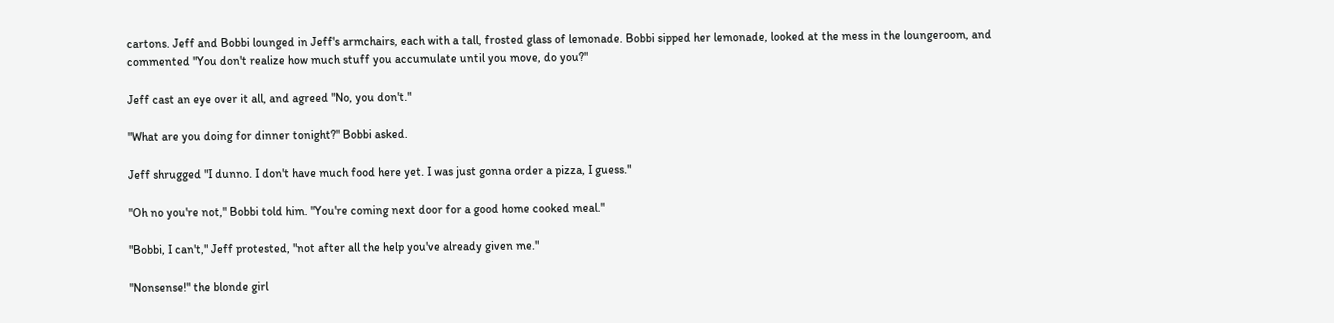cartons. Jeff and Bobbi lounged in Jeff's armchairs, each with a tall, frosted glass of lemonade. Bobbi sipped her lemonade, looked at the mess in the loungeroom, and commented "You don't realize how much stuff you accumulate until you move, do you?"

Jeff cast an eye over it all, and agreed "No, you don't."

"What are you doing for dinner tonight?" Bobbi asked.

Jeff shrugged "I dunno. I don't have much food here yet. I was just gonna order a pizza, I guess."

"Oh no you're not," Bobbi told him. "You're coming next door for a good home cooked meal."

"Bobbi, I can't," Jeff protested, "not after all the help you've already given me."

"Nonsense!" the blonde girl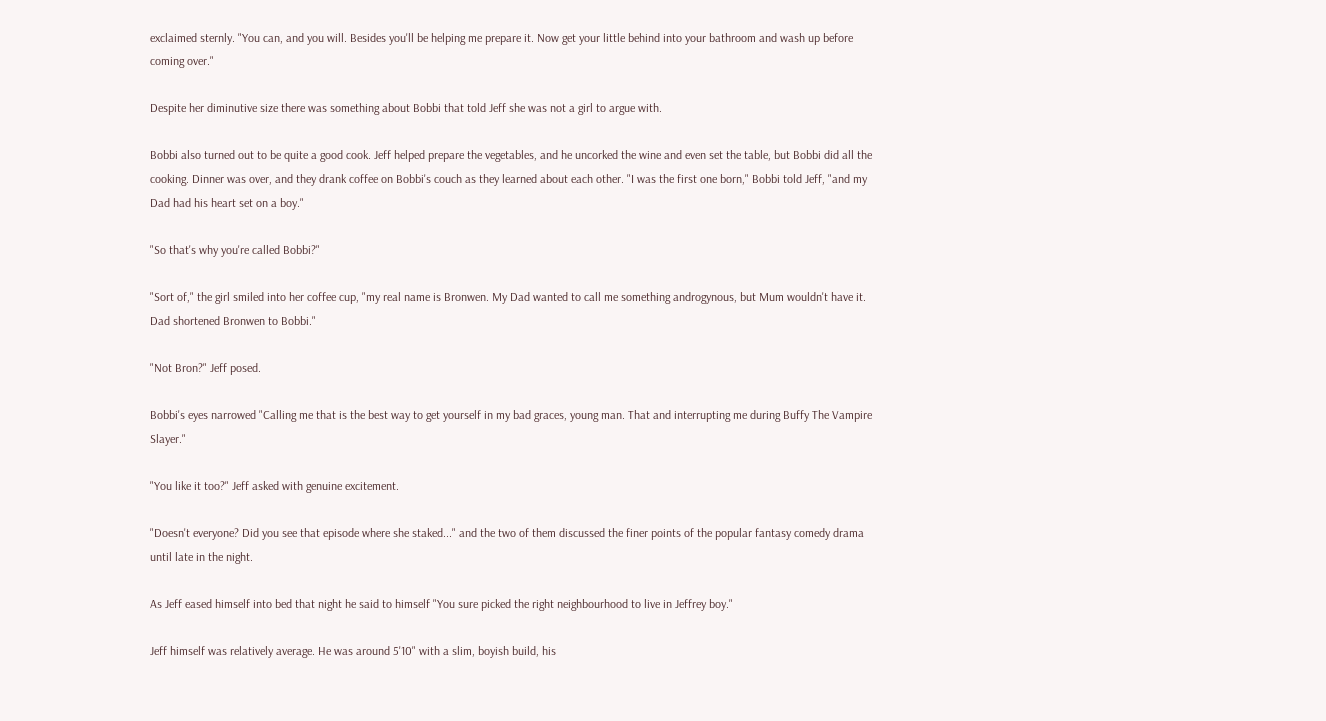exclaimed sternly. "You can, and you will. Besides you'll be helping me prepare it. Now get your little behind into your bathroom and wash up before coming over."

Despite her diminutive size there was something about Bobbi that told Jeff she was not a girl to argue with.

Bobbi also turned out to be quite a good cook. Jeff helped prepare the vegetables, and he uncorked the wine and even set the table, but Bobbi did all the cooking. Dinner was over, and they drank coffee on Bobbi's couch as they learned about each other. "I was the first one born," Bobbi told Jeff, "and my Dad had his heart set on a boy."

"So that's why you're called Bobbi?"

"Sort of," the girl smiled into her coffee cup, "my real name is Bronwen. My Dad wanted to call me something androgynous, but Mum wouldn't have it. Dad shortened Bronwen to Bobbi."

"Not Bron?" Jeff posed.

Bobbi's eyes narrowed "Calling me that is the best way to get yourself in my bad graces, young man. That and interrupting me during Buffy The Vampire Slayer."

"You like it too?" Jeff asked with genuine excitement.

"Doesn't everyone? Did you see that episode where she staked..." and the two of them discussed the finer points of the popular fantasy comedy drama until late in the night.

As Jeff eased himself into bed that night he said to himself "You sure picked the right neighbourhood to live in Jeffrey boy."

Jeff himself was relatively average. He was around 5'10" with a slim, boyish build, his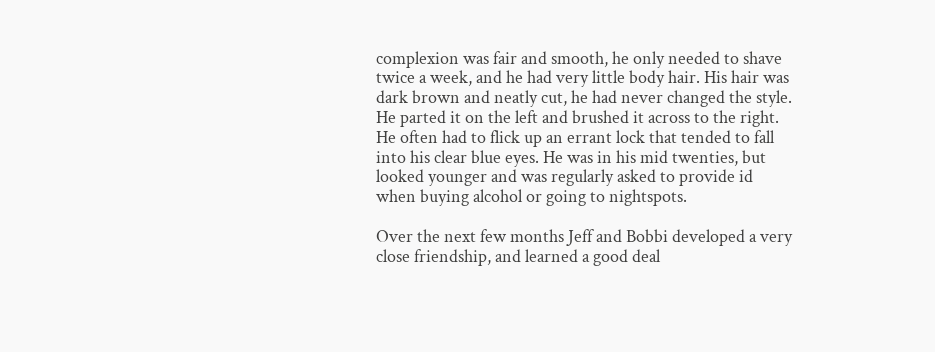complexion was fair and smooth, he only needed to shave twice a week, and he had very little body hair. His hair was dark brown and neatly cut, he had never changed the style. He parted it on the left and brushed it across to the right. He often had to flick up an errant lock that tended to fall into his clear blue eyes. He was in his mid twenties, but looked younger and was regularly asked to provide id when buying alcohol or going to nightspots.

Over the next few months Jeff and Bobbi developed a very close friendship, and learned a good deal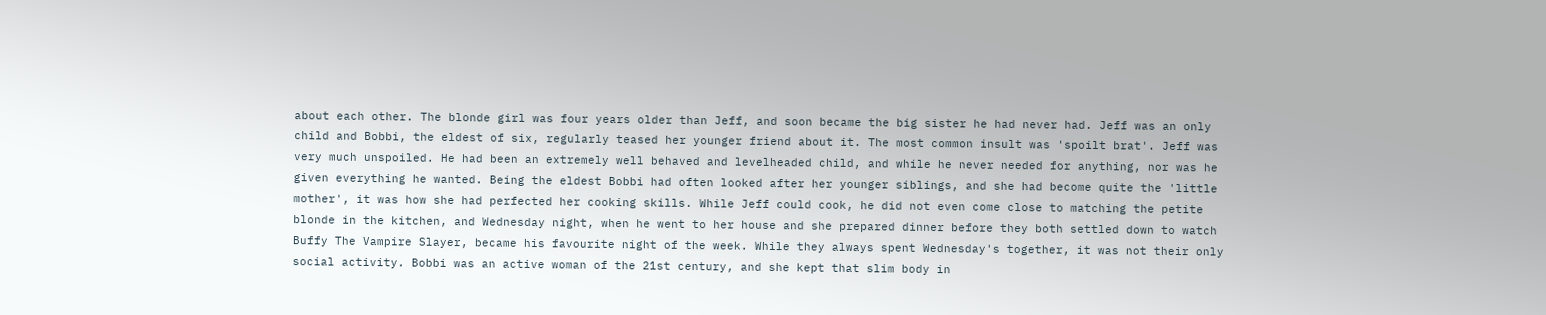about each other. The blonde girl was four years older than Jeff, and soon became the big sister he had never had. Jeff was an only child and Bobbi, the eldest of six, regularly teased her younger friend about it. The most common insult was 'spoilt brat'. Jeff was very much unspoiled. He had been an extremely well behaved and levelheaded child, and while he never needed for anything, nor was he given everything he wanted. Being the eldest Bobbi had often looked after her younger siblings, and she had become quite the 'little mother', it was how she had perfected her cooking skills. While Jeff could cook, he did not even come close to matching the petite blonde in the kitchen, and Wednesday night, when he went to her house and she prepared dinner before they both settled down to watch Buffy The Vampire Slayer, became his favourite night of the week. While they always spent Wednesday's together, it was not their only social activity. Bobbi was an active woman of the 21st century, and she kept that slim body in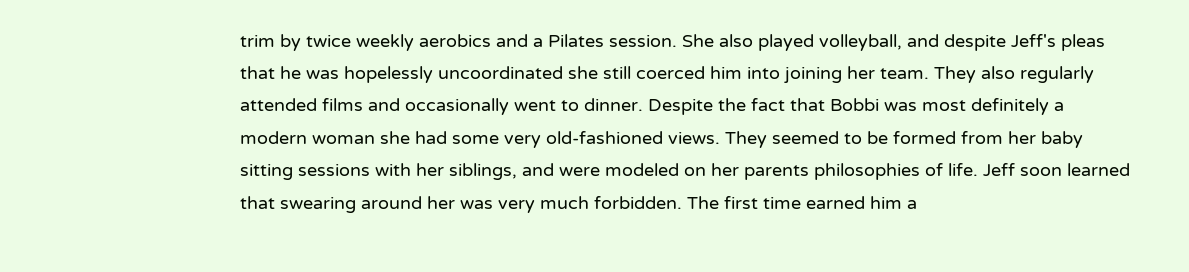trim by twice weekly aerobics and a Pilates session. She also played volleyball, and despite Jeff's pleas that he was hopelessly uncoordinated she still coerced him into joining her team. They also regularly attended films and occasionally went to dinner. Despite the fact that Bobbi was most definitely a modern woman she had some very old-fashioned views. They seemed to be formed from her baby sitting sessions with her siblings, and were modeled on her parents philosophies of life. Jeff soon learned that swearing around her was very much forbidden. The first time earned him a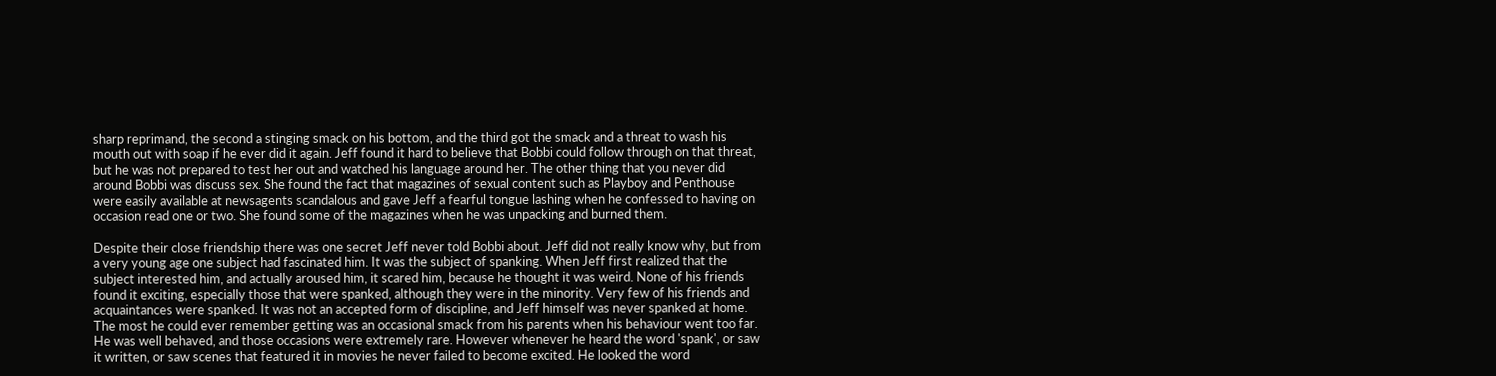sharp reprimand, the second a stinging smack on his bottom, and the third got the smack and a threat to wash his mouth out with soap if he ever did it again. Jeff found it hard to believe that Bobbi could follow through on that threat, but he was not prepared to test her out and watched his language around her. The other thing that you never did around Bobbi was discuss sex. She found the fact that magazines of sexual content such as Playboy and Penthouse were easily available at newsagents scandalous and gave Jeff a fearful tongue lashing when he confessed to having on occasion read one or two. She found some of the magazines when he was unpacking and burned them.

Despite their close friendship there was one secret Jeff never told Bobbi about. Jeff did not really know why, but from a very young age one subject had fascinated him. It was the subject of spanking. When Jeff first realized that the subject interested him, and actually aroused him, it scared him, because he thought it was weird. None of his friends found it exciting, especially those that were spanked, although they were in the minority. Very few of his friends and acquaintances were spanked. It was not an accepted form of discipline, and Jeff himself was never spanked at home. The most he could ever remember getting was an occasional smack from his parents when his behaviour went too far. He was well behaved, and those occasions were extremely rare. However whenever he heard the word 'spank', or saw it written, or saw scenes that featured it in movies he never failed to become excited. He looked the word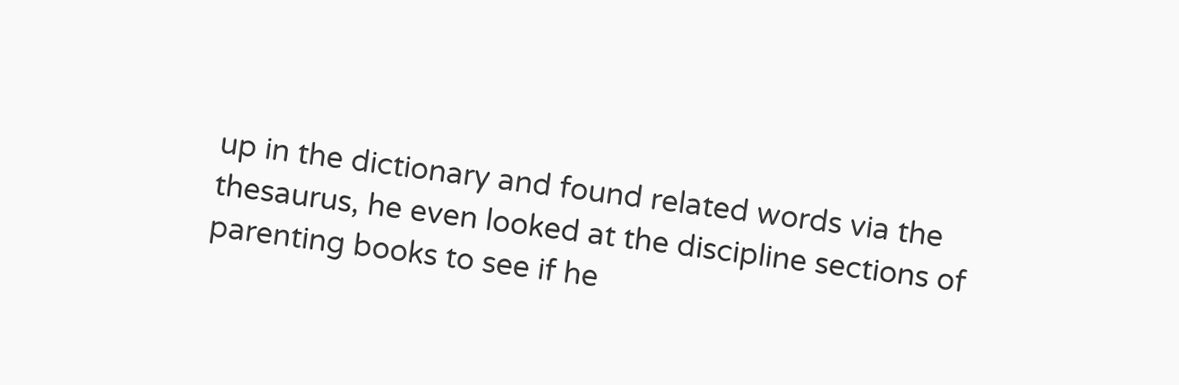up in the dictionary and found related words via the thesaurus, he even looked at the discipline sections of parenting books to see if he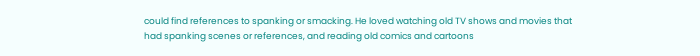could find references to spanking or smacking. He loved watching old TV shows and movies that had spanking scenes or references, and reading old comics and cartoons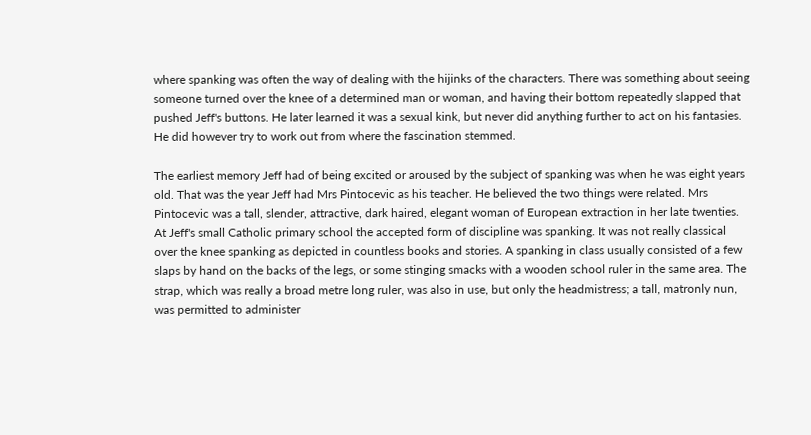where spanking was often the way of dealing with the hijinks of the characters. There was something about seeing someone turned over the knee of a determined man or woman, and having their bottom repeatedly slapped that pushed Jeff's buttons. He later learned it was a sexual kink, but never did anything further to act on his fantasies. He did however try to work out from where the fascination stemmed.

The earliest memory Jeff had of being excited or aroused by the subject of spanking was when he was eight years old. That was the year Jeff had Mrs Pintocevic as his teacher. He believed the two things were related. Mrs Pintocevic was a tall, slender, attractive, dark haired, elegant woman of European extraction in her late twenties. At Jeff's small Catholic primary school the accepted form of discipline was spanking. It was not really classical over the knee spanking as depicted in countless books and stories. A spanking in class usually consisted of a few slaps by hand on the backs of the legs, or some stinging smacks with a wooden school ruler in the same area. The strap, which was really a broad metre long ruler, was also in use, but only the headmistress; a tall, matronly nun, was permitted to administer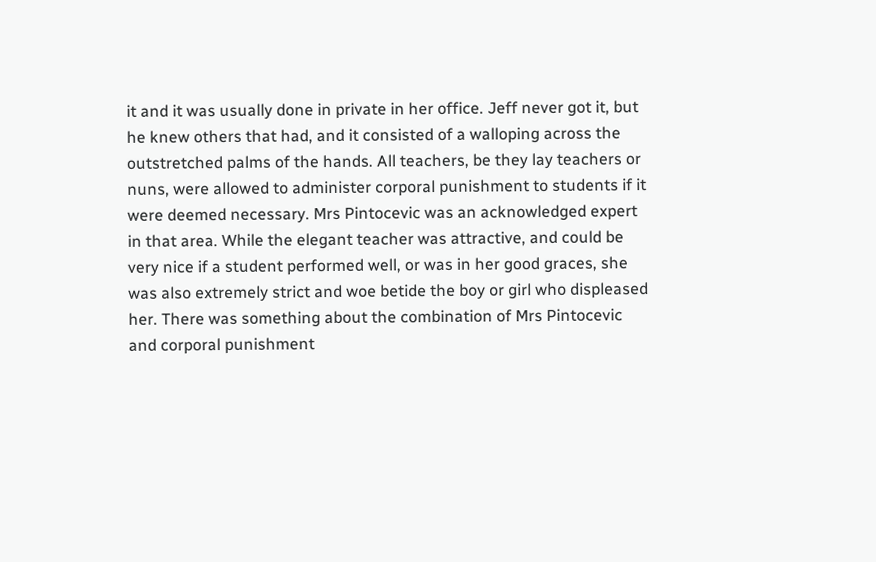it and it was usually done in private in her office. Jeff never got it, but he knew others that had, and it consisted of a walloping across the outstretched palms of the hands. All teachers, be they lay teachers or nuns, were allowed to administer corporal punishment to students if it were deemed necessary. Mrs Pintocevic was an acknowledged expert in that area. While the elegant teacher was attractive, and could be very nice if a student performed well, or was in her good graces, she was also extremely strict and woe betide the boy or girl who displeased her. There was something about the combination of Mrs Pintocevic and corporal punishment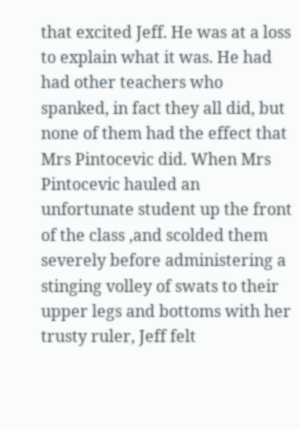that excited Jeff. He was at a loss to explain what it was. He had had other teachers who spanked, in fact they all did, but none of them had the effect that Mrs Pintocevic did. When Mrs Pintocevic hauled an unfortunate student up the front of the class ,and scolded them severely before administering a stinging volley of swats to their upper legs and bottoms with her trusty ruler, Jeff felt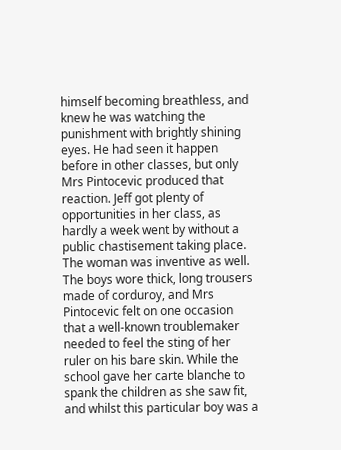himself becoming breathless, and knew he was watching the punishment with brightly shining eyes. He had seen it happen before in other classes, but only Mrs Pintocevic produced that reaction. Jeff got plenty of opportunities in her class, as hardly a week went by without a public chastisement taking place. The woman was inventive as well. The boys wore thick, long trousers made of corduroy, and Mrs Pintocevic felt on one occasion that a well-known troublemaker needed to feel the sting of her ruler on his bare skin. While the school gave her carte blanche to spank the children as she saw fit, and whilst this particular boy was a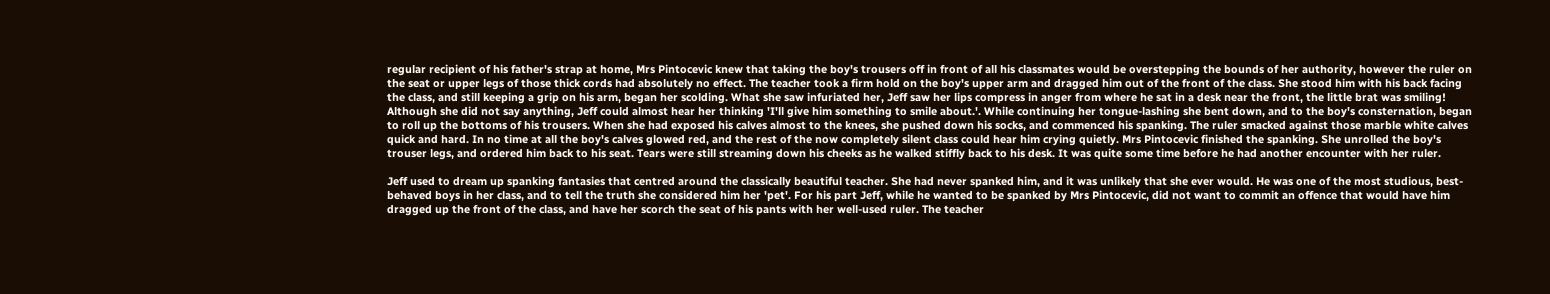regular recipient of his father's strap at home, Mrs Pintocevic knew that taking the boy's trousers off in front of all his classmates would be overstepping the bounds of her authority, however the ruler on the seat or upper legs of those thick cords had absolutely no effect. The teacher took a firm hold on the boy's upper arm and dragged him out of the front of the class. She stood him with his back facing the class, and still keeping a grip on his arm, began her scolding. What she saw infuriated her, Jeff saw her lips compress in anger from where he sat in a desk near the front, the little brat was smiling! Although she did not say anything, Jeff could almost hear her thinking 'I'll give him something to smile about.'. While continuing her tongue-lashing she bent down, and to the boy's consternation, began to roll up the bottoms of his trousers. When she had exposed his calves almost to the knees, she pushed down his socks, and commenced his spanking. The ruler smacked against those marble white calves quick and hard. In no time at all the boy's calves glowed red, and the rest of the now completely silent class could hear him crying quietly. Mrs Pintocevic finished the spanking. She unrolled the boy's trouser legs, and ordered him back to his seat. Tears were still streaming down his cheeks as he walked stiffly back to his desk. It was quite some time before he had another encounter with her ruler.

Jeff used to dream up spanking fantasies that centred around the classically beautiful teacher. She had never spanked him, and it was unlikely that she ever would. He was one of the most studious, best-behaved boys in her class, and to tell the truth she considered him her 'pet'. For his part Jeff, while he wanted to be spanked by Mrs Pintocevic, did not want to commit an offence that would have him dragged up the front of the class, and have her scorch the seat of his pants with her well-used ruler. The teacher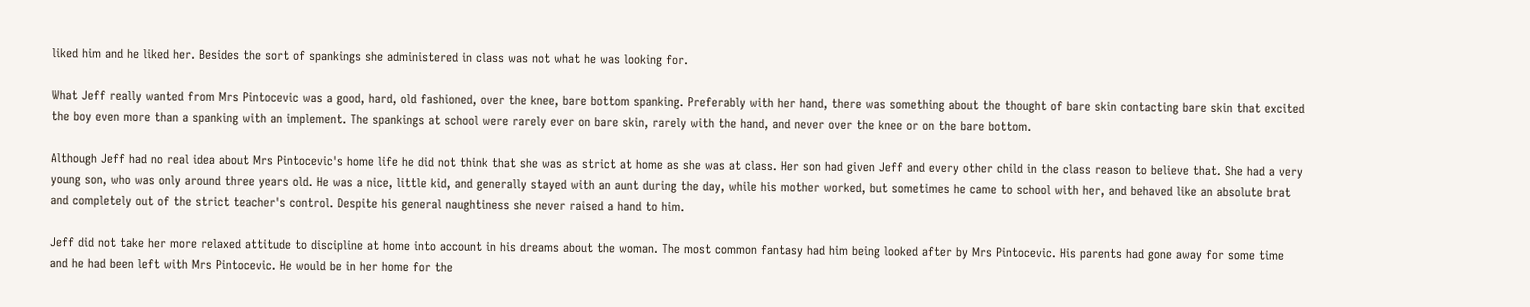liked him and he liked her. Besides the sort of spankings she administered in class was not what he was looking for.

What Jeff really wanted from Mrs Pintocevic was a good, hard, old fashioned, over the knee, bare bottom spanking. Preferably with her hand, there was something about the thought of bare skin contacting bare skin that excited the boy even more than a spanking with an implement. The spankings at school were rarely ever on bare skin, rarely with the hand, and never over the knee or on the bare bottom.

Although Jeff had no real idea about Mrs Pintocevic's home life he did not think that she was as strict at home as she was at class. Her son had given Jeff and every other child in the class reason to believe that. She had a very young son, who was only around three years old. He was a nice, little kid, and generally stayed with an aunt during the day, while his mother worked, but sometimes he came to school with her, and behaved like an absolute brat and completely out of the strict teacher's control. Despite his general naughtiness she never raised a hand to him.

Jeff did not take her more relaxed attitude to discipline at home into account in his dreams about the woman. The most common fantasy had him being looked after by Mrs Pintocevic. His parents had gone away for some time and he had been left with Mrs Pintocevic. He would be in her home for the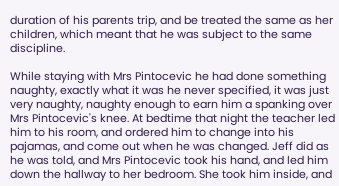duration of his parents trip, and be treated the same as her children, which meant that he was subject to the same discipline.

While staying with Mrs Pintocevic he had done something naughty, exactly what it was he never specified, it was just very naughty, naughty enough to earn him a spanking over Mrs Pintocevic's knee. At bedtime that night the teacher led him to his room, and ordered him to change into his pajamas, and come out when he was changed. Jeff did as he was told, and Mrs Pintocevic took his hand, and led him down the hallway to her bedroom. She took him inside, and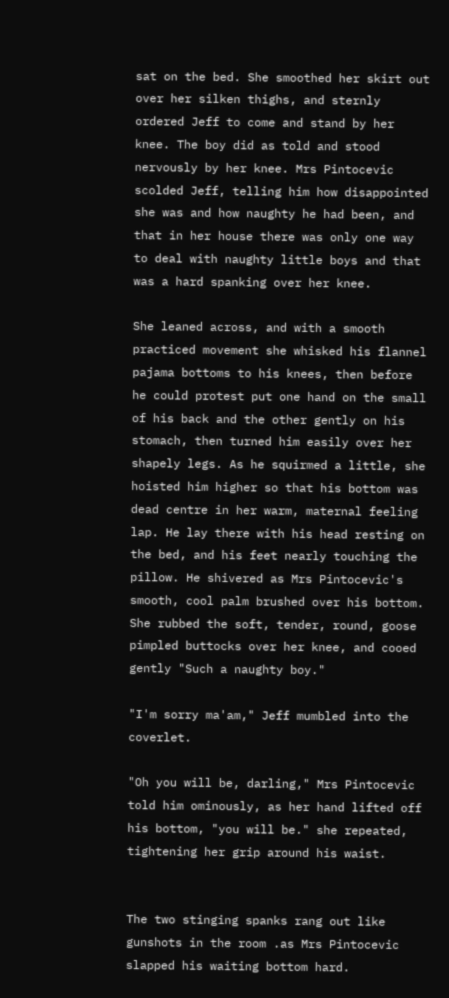sat on the bed. She smoothed her skirt out over her silken thighs, and sternly ordered Jeff to come and stand by her knee. The boy did as told and stood nervously by her knee. Mrs Pintocevic scolded Jeff, telling him how disappointed she was and how naughty he had been, and that in her house there was only one way to deal with naughty little boys and that was a hard spanking over her knee.

She leaned across, and with a smooth practiced movement she whisked his flannel pajama bottoms to his knees, then before he could protest put one hand on the small of his back and the other gently on his stomach, then turned him easily over her shapely legs. As he squirmed a little, she hoisted him higher so that his bottom was dead centre in her warm, maternal feeling lap. He lay there with his head resting on the bed, and his feet nearly touching the pillow. He shivered as Mrs Pintocevic's smooth, cool palm brushed over his bottom. She rubbed the soft, tender, round, goose pimpled buttocks over her knee, and cooed gently "Such a naughty boy."

"I'm sorry ma'am," Jeff mumbled into the coverlet.

"Oh you will be, darling," Mrs Pintocevic told him ominously, as her hand lifted off his bottom, "you will be." she repeated, tightening her grip around his waist.


The two stinging spanks rang out like gunshots in the room .as Mrs Pintocevic slapped his waiting bottom hard.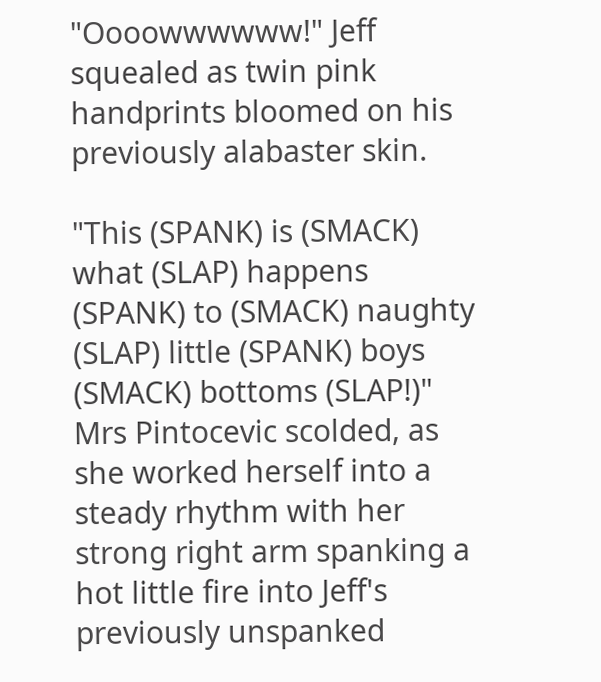"Oooowwwwww!" Jeff squealed as twin pink handprints bloomed on his previously alabaster skin.

"This (SPANK) is (SMACK) what (SLAP) happens (SPANK) to (SMACK) naughty (SLAP) little (SPANK) boys (SMACK) bottoms (SLAP!)" Mrs Pintocevic scolded, as she worked herself into a steady rhythm with her strong right arm spanking a hot little fire into Jeff's previously unspanked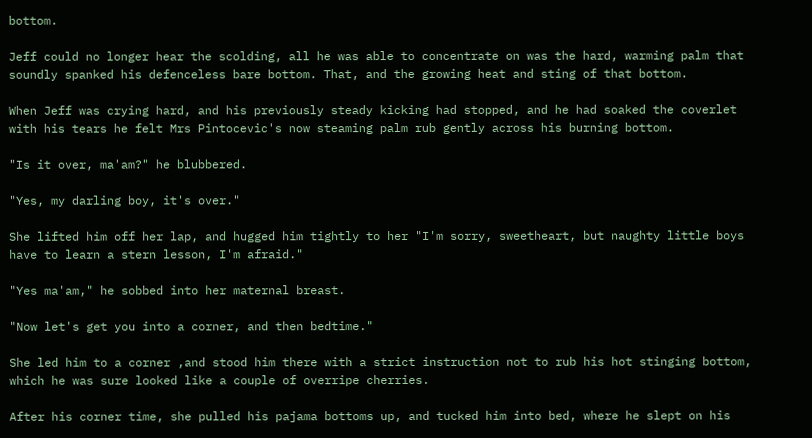bottom.

Jeff could no longer hear the scolding, all he was able to concentrate on was the hard, warming palm that soundly spanked his defenceless bare bottom. That, and the growing heat and sting of that bottom.

When Jeff was crying hard, and his previously steady kicking had stopped, and he had soaked the coverlet with his tears he felt Mrs Pintocevic's now steaming palm rub gently across his burning bottom.

"Is it over, ma'am?" he blubbered.

"Yes, my darling boy, it's over."

She lifted him off her lap, and hugged him tightly to her "I'm sorry, sweetheart, but naughty little boys have to learn a stern lesson, I'm afraid."

"Yes ma'am," he sobbed into her maternal breast.

"Now let's get you into a corner, and then bedtime."

She led him to a corner ,and stood him there with a strict instruction not to rub his hot stinging bottom, which he was sure looked like a couple of overripe cherries.

After his corner time, she pulled his pajama bottoms up, and tucked him into bed, where he slept on his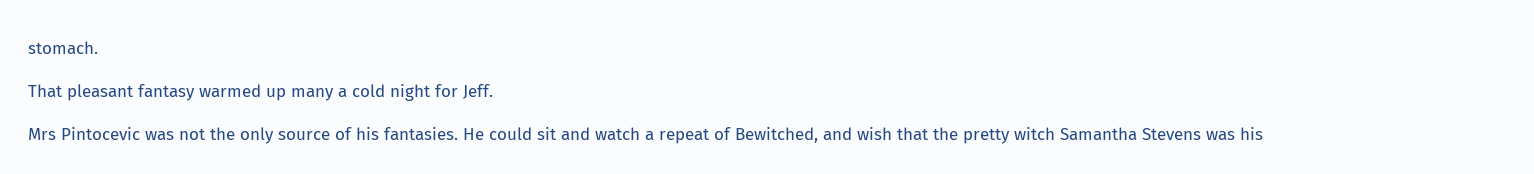stomach.

That pleasant fantasy warmed up many a cold night for Jeff.

Mrs Pintocevic was not the only source of his fantasies. He could sit and watch a repeat of Bewitched, and wish that the pretty witch Samantha Stevens was his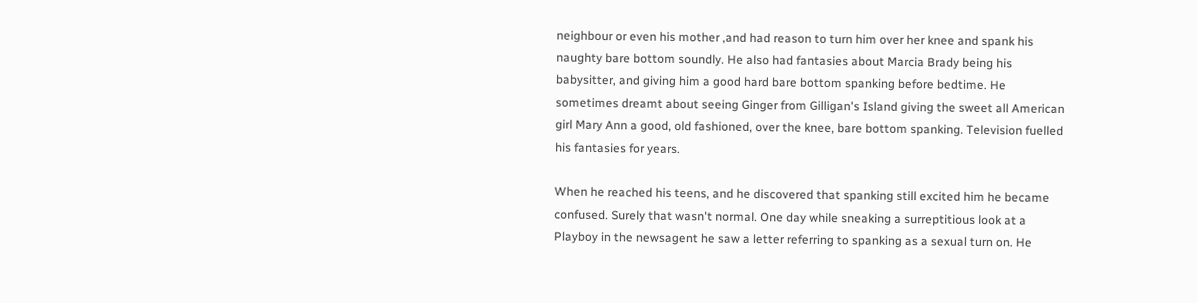neighbour or even his mother ,and had reason to turn him over her knee and spank his naughty bare bottom soundly. He also had fantasies about Marcia Brady being his babysitter, and giving him a good hard bare bottom spanking before bedtime. He sometimes dreamt about seeing Ginger from Gilligan's Island giving the sweet all American girl Mary Ann a good, old fashioned, over the knee, bare bottom spanking. Television fuelled his fantasies for years.

When he reached his teens, and he discovered that spanking still excited him he became confused. Surely that wasn't normal. One day while sneaking a surreptitious look at a Playboy in the newsagent he saw a letter referring to spanking as a sexual turn on. He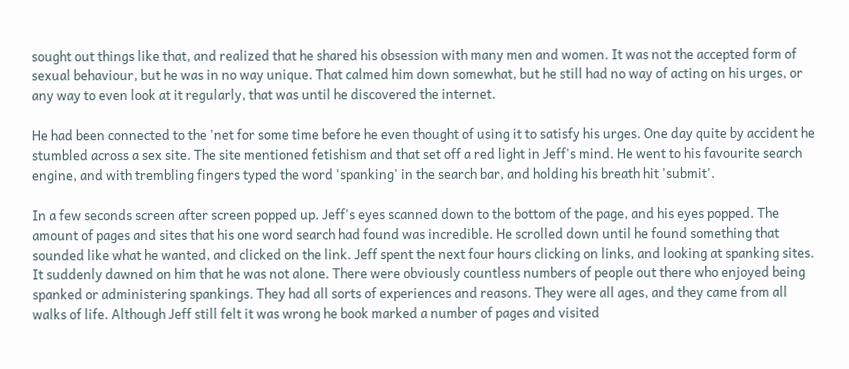sought out things like that, and realized that he shared his obsession with many men and women. It was not the accepted form of sexual behaviour, but he was in no way unique. That calmed him down somewhat, but he still had no way of acting on his urges, or any way to even look at it regularly, that was until he discovered the internet.

He had been connected to the 'net for some time before he even thought of using it to satisfy his urges. One day quite by accident he stumbled across a sex site. The site mentioned fetishism and that set off a red light in Jeff's mind. He went to his favourite search engine, and with trembling fingers typed the word 'spanking' in the search bar, and holding his breath hit 'submit'.

In a few seconds screen after screen popped up. Jeff's eyes scanned down to the bottom of the page, and his eyes popped. The amount of pages and sites that his one word search had found was incredible. He scrolled down until he found something that sounded like what he wanted, and clicked on the link. Jeff spent the next four hours clicking on links, and looking at spanking sites. It suddenly dawned on him that he was not alone. There were obviously countless numbers of people out there who enjoyed being spanked or administering spankings. They had all sorts of experiences and reasons. They were all ages, and they came from all walks of life. Although Jeff still felt it was wrong he book marked a number of pages and visited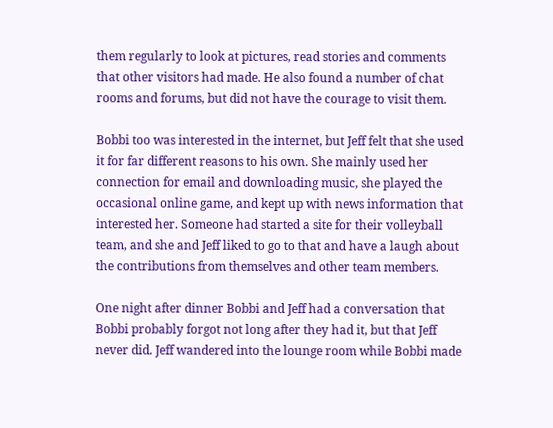them regularly to look at pictures, read stories and comments that other visitors had made. He also found a number of chat rooms and forums, but did not have the courage to visit them.

Bobbi too was interested in the internet, but Jeff felt that she used it for far different reasons to his own. She mainly used her connection for email and downloading music, she played the occasional online game, and kept up with news information that interested her. Someone had started a site for their volleyball team, and she and Jeff liked to go to that and have a laugh about the contributions from themselves and other team members.

One night after dinner Bobbi and Jeff had a conversation that Bobbi probably forgot not long after they had it, but that Jeff never did. Jeff wandered into the lounge room while Bobbi made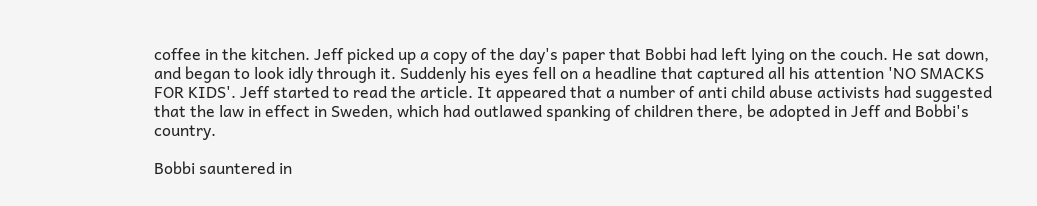coffee in the kitchen. Jeff picked up a copy of the day's paper that Bobbi had left lying on the couch. He sat down, and began to look idly through it. Suddenly his eyes fell on a headline that captured all his attention 'NO SMACKS FOR KIDS'. Jeff started to read the article. It appeared that a number of anti child abuse activists had suggested that the law in effect in Sweden, which had outlawed spanking of children there, be adopted in Jeff and Bobbi's country.

Bobbi sauntered in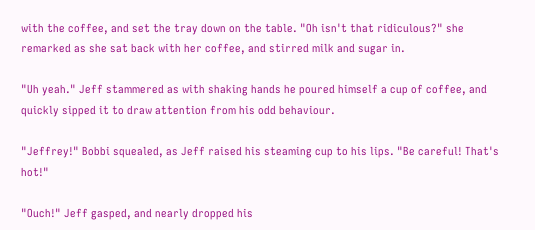with the coffee, and set the tray down on the table. "Oh isn't that ridiculous?" she remarked as she sat back with her coffee, and stirred milk and sugar in.

"Uh yeah." Jeff stammered as with shaking hands he poured himself a cup of coffee, and quickly sipped it to draw attention from his odd behaviour.

"Jeffrey!" Bobbi squealed, as Jeff raised his steaming cup to his lips. "Be careful! That's hot!"

"Ouch!" Jeff gasped, and nearly dropped his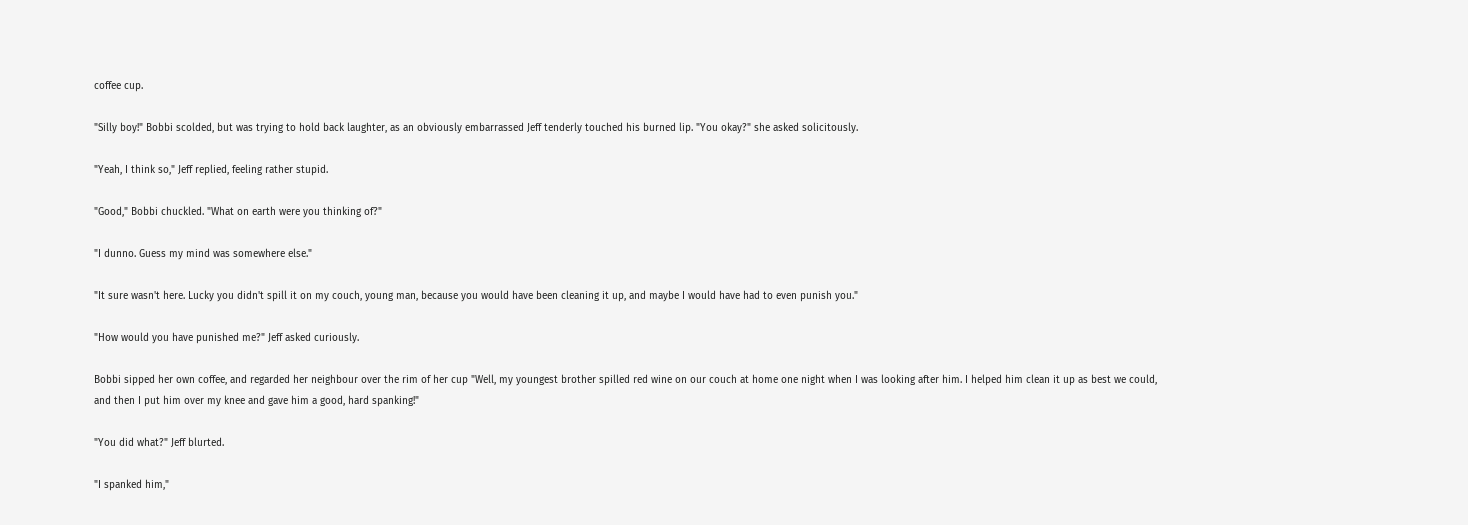coffee cup.

"Silly boy!" Bobbi scolded, but was trying to hold back laughter, as an obviously embarrassed Jeff tenderly touched his burned lip. "You okay?" she asked solicitously.

"Yeah, I think so," Jeff replied, feeling rather stupid.

"Good," Bobbi chuckled. "What on earth were you thinking of?"

"I dunno. Guess my mind was somewhere else."

"It sure wasn't here. Lucky you didn't spill it on my couch, young man, because you would have been cleaning it up, and maybe I would have had to even punish you."

"How would you have punished me?" Jeff asked curiously.

Bobbi sipped her own coffee, and regarded her neighbour over the rim of her cup "Well, my youngest brother spilled red wine on our couch at home one night when I was looking after him. I helped him clean it up as best we could, and then I put him over my knee and gave him a good, hard spanking!"

"You did what?" Jeff blurted.

"I spanked him,"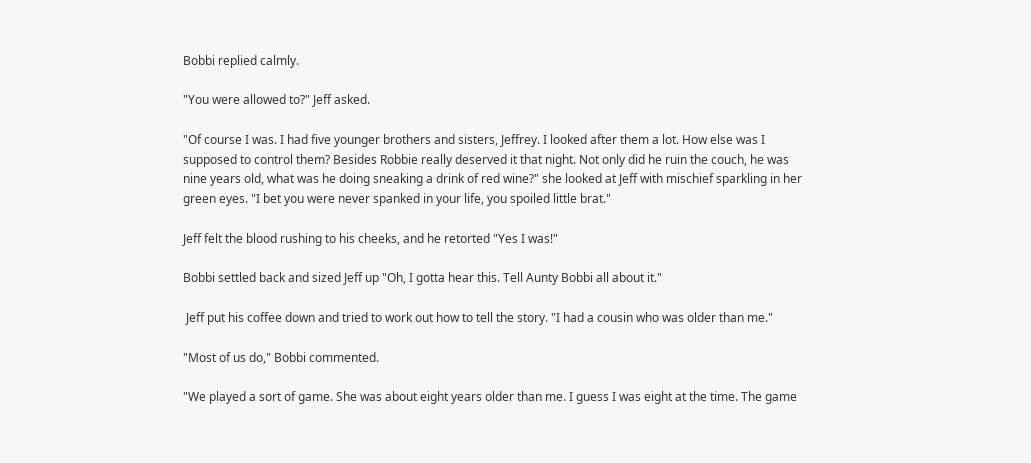Bobbi replied calmly.

"You were allowed to?" Jeff asked.

"Of course I was. I had five younger brothers and sisters, Jeffrey. I looked after them a lot. How else was I supposed to control them? Besides Robbie really deserved it that night. Not only did he ruin the couch, he was nine years old, what was he doing sneaking a drink of red wine?" she looked at Jeff with mischief sparkling in her green eyes. "I bet you were never spanked in your life, you spoiled little brat."

Jeff felt the blood rushing to his cheeks, and he retorted "Yes I was!"

Bobbi settled back and sized Jeff up "Oh, I gotta hear this. Tell Aunty Bobbi all about it."

 Jeff put his coffee down and tried to work out how to tell the story. "I had a cousin who was older than me."

"Most of us do," Bobbi commented.

"We played a sort of game. She was about eight years older than me. I guess I was eight at the time. The game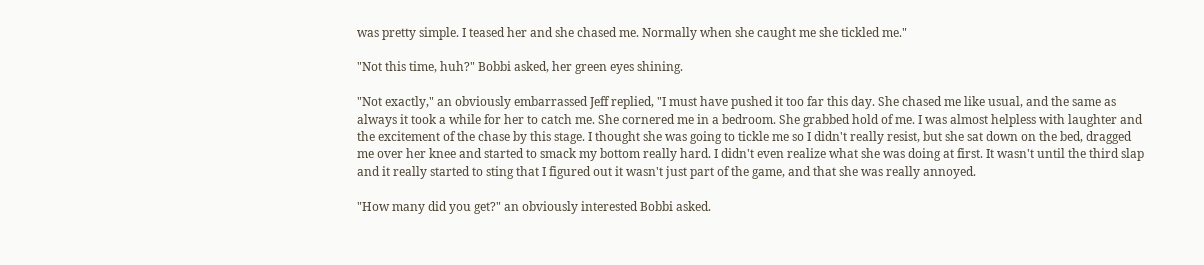was pretty simple. I teased her and she chased me. Normally when she caught me she tickled me."

"Not this time, huh?" Bobbi asked, her green eyes shining.

"Not exactly," an obviously embarrassed Jeff replied, "I must have pushed it too far this day. She chased me like usual, and the same as always it took a while for her to catch me. She cornered me in a bedroom. She grabbed hold of me. I was almost helpless with laughter and the excitement of the chase by this stage. I thought she was going to tickle me so I didn't really resist, but she sat down on the bed, dragged me over her knee and started to smack my bottom really hard. I didn't even realize what she was doing at first. It wasn't until the third slap and it really started to sting that I figured out it wasn't just part of the game, and that she was really annoyed.

"How many did you get?" an obviously interested Bobbi asked.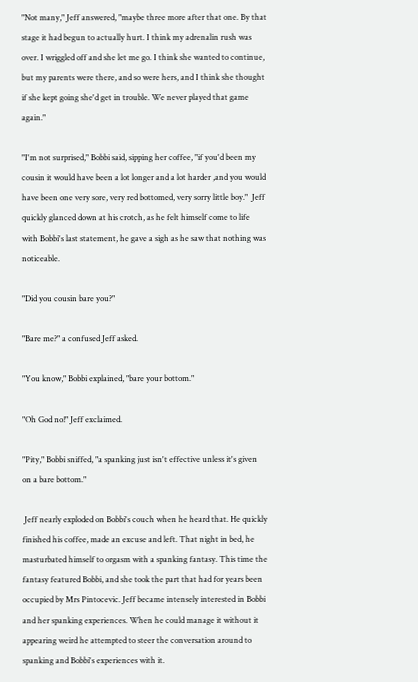"Not many," Jeff answered, "maybe three more after that one. By that stage it had begun to actually hurt. I think my adrenalin rush was over. I wriggled off and she let me go. I think she wanted to continue, but my parents were there, and so were hers, and I think she thought if she kept going she'd get in trouble. We never played that game again."

"I'm not surprised," Bobbi said, sipping her coffee, "if you'd been my cousin it would have been a lot longer and a lot harder ,and you would have been one very sore, very red bottomed, very sorry little boy."  Jeff quickly glanced down at his crotch, as he felt himself come to life with Bobbi's last statement, he gave a sigh as he saw that nothing was noticeable.

"Did you cousin bare you?"

"Bare me?" a confused Jeff asked.

"You know," Bobbi explained, "bare your bottom."

"Oh God no!" Jeff exclaimed.

"Pity," Bobbi sniffed, "a spanking just isn't effective unless it's given on a bare bottom."

 Jeff nearly exploded on Bobbi's couch when he heard that. He quickly finished his coffee, made an excuse and left. That night in bed, he masturbated himself to orgasm with a spanking fantasy. This time the fantasy featured Bobbi, and she took the part that had for years been occupied by Mrs Pintocevic. Jeff became intensely interested in Bobbi and her spanking experiences. When he could manage it without it appearing weird he attempted to steer the conversation around to spanking and Bobbi's experiences with it.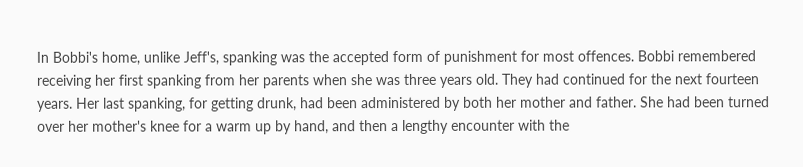In Bobbi's home, unlike Jeff's, spanking was the accepted form of punishment for most offences. Bobbi remembered receiving her first spanking from her parents when she was three years old. They had continued for the next fourteen years. Her last spanking, for getting drunk, had been administered by both her mother and father. She had been turned over her mother's knee for a warm up by hand, and then a lengthy encounter with the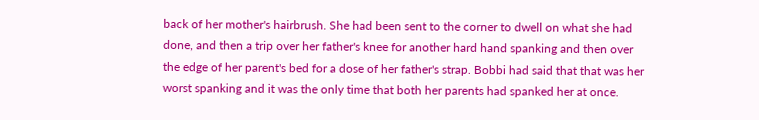back of her mother's hairbrush. She had been sent to the corner to dwell on what she had done, and then a trip over her father's knee for another hard hand spanking and then over the edge of her parent's bed for a dose of her father's strap. Bobbi had said that that was her worst spanking and it was the only time that both her parents had spanked her at once.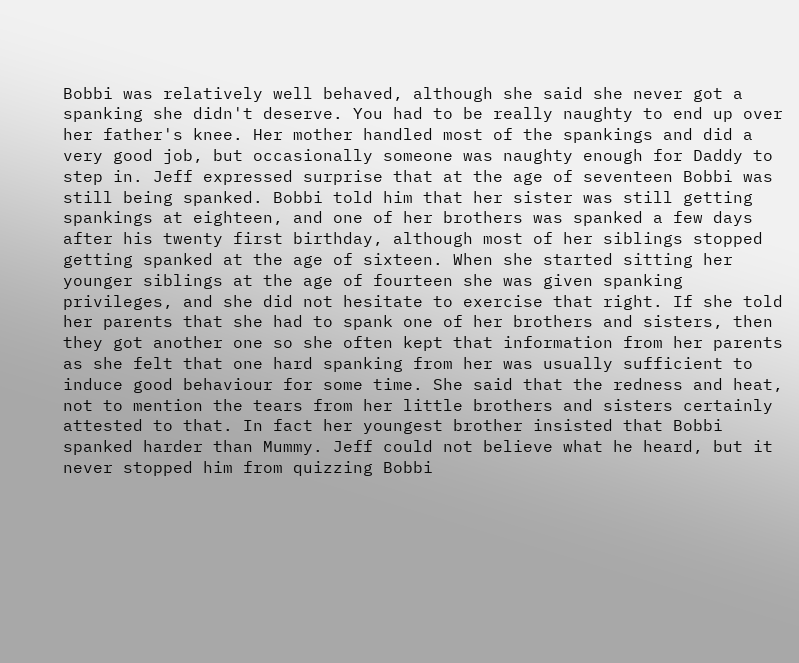Bobbi was relatively well behaved, although she said she never got a spanking she didn't deserve. You had to be really naughty to end up over her father's knee. Her mother handled most of the spankings and did a very good job, but occasionally someone was naughty enough for Daddy to step in. Jeff expressed surprise that at the age of seventeen Bobbi was still being spanked. Bobbi told him that her sister was still getting spankings at eighteen, and one of her brothers was spanked a few days after his twenty first birthday, although most of her siblings stopped getting spanked at the age of sixteen. When she started sitting her younger siblings at the age of fourteen she was given spanking privileges, and she did not hesitate to exercise that right. If she told her parents that she had to spank one of her brothers and sisters, then they got another one so she often kept that information from her parents as she felt that one hard spanking from her was usually sufficient to induce good behaviour for some time. She said that the redness and heat, not to mention the tears from her little brothers and sisters certainly attested to that. In fact her youngest brother insisted that Bobbi spanked harder than Mummy. Jeff could not believe what he heard, but it never stopped him from quizzing Bobbi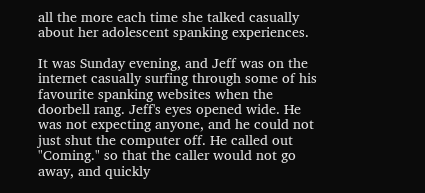all the more each time she talked casually about her adolescent spanking experiences.

It was Sunday evening, and Jeff was on the internet casually surfing through some of his favourite spanking websites when the doorbell rang. Jeff's eyes opened wide. He was not expecting anyone, and he could not just shut the computer off. He called out "Coming." so that the caller would not go away, and quickly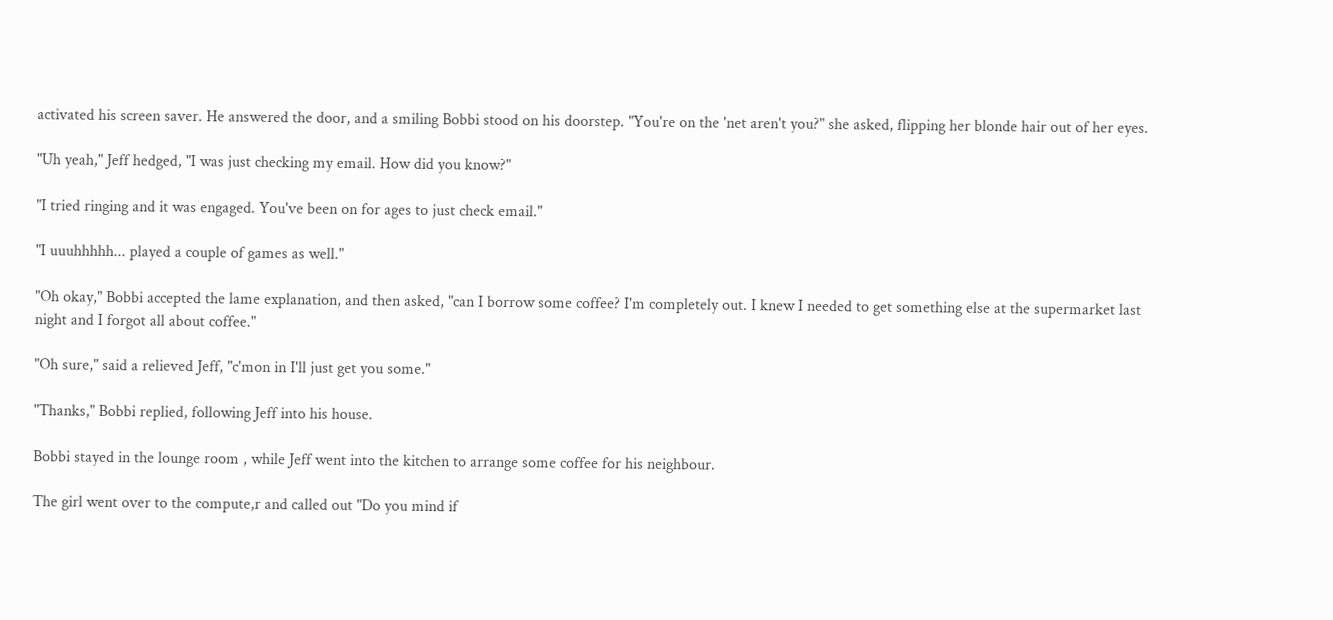activated his screen saver. He answered the door, and a smiling Bobbi stood on his doorstep. "You're on the 'net aren't you?" she asked, flipping her blonde hair out of her eyes.

"Uh yeah," Jeff hedged, "I was just checking my email. How did you know?"

"I tried ringing and it was engaged. You've been on for ages to just check email."

"I uuuhhhhh... played a couple of games as well."

"Oh okay," Bobbi accepted the lame explanation, and then asked, "can I borrow some coffee? I'm completely out. I knew I needed to get something else at the supermarket last night and I forgot all about coffee."

"Oh sure," said a relieved Jeff, "c'mon in I'll just get you some."

"Thanks," Bobbi replied, following Jeff into his house.

Bobbi stayed in the lounge room , while Jeff went into the kitchen to arrange some coffee for his neighbour.

The girl went over to the compute,r and called out "Do you mind if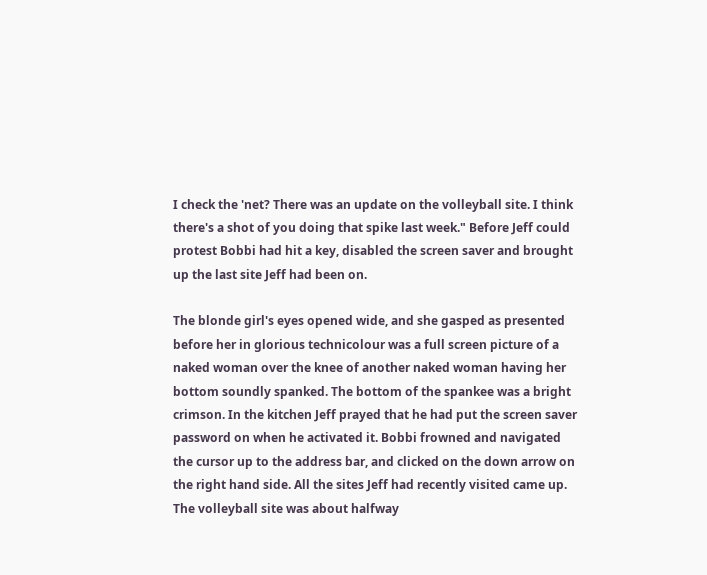I check the 'net? There was an update on the volleyball site. I think there's a shot of you doing that spike last week." Before Jeff could protest Bobbi had hit a key, disabled the screen saver and brought up the last site Jeff had been on.

The blonde girl's eyes opened wide, and she gasped as presented before her in glorious technicolour was a full screen picture of a naked woman over the knee of another naked woman having her bottom soundly spanked. The bottom of the spankee was a bright crimson. In the kitchen Jeff prayed that he had put the screen saver password on when he activated it. Bobbi frowned and navigated the cursor up to the address bar, and clicked on the down arrow on the right hand side. All the sites Jeff had recently visited came up. The volleyball site was about halfway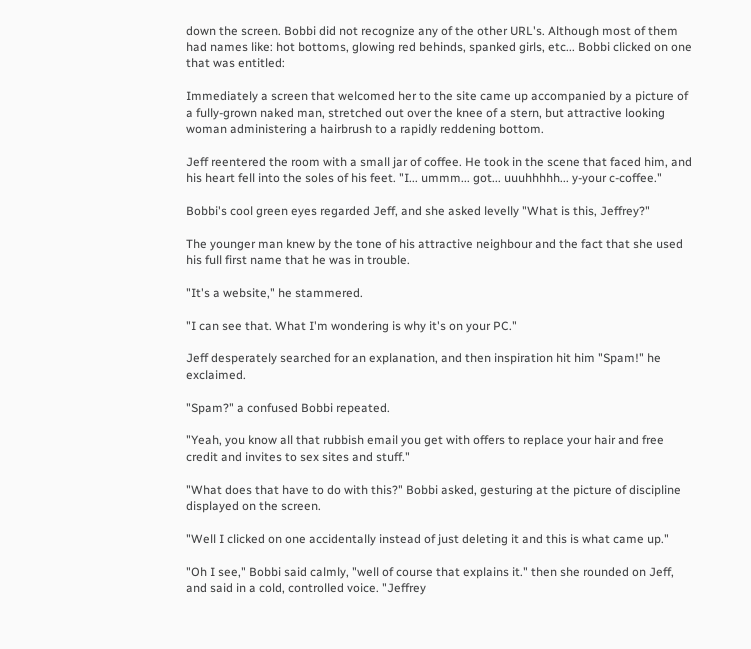down the screen. Bobbi did not recognize any of the other URL's. Although most of them had names like: hot bottoms, glowing red behinds, spanked girls, etc... Bobbi clicked on one that was entitled:

Immediately a screen that welcomed her to the site came up accompanied by a picture of a fully-grown naked man, stretched out over the knee of a stern, but attractive looking woman administering a hairbrush to a rapidly reddening bottom.

Jeff reentered the room with a small jar of coffee. He took in the scene that faced him, and his heart fell into the soles of his feet. "I... ummm... got... uuuhhhhh... y-your c-coffee."

Bobbi's cool green eyes regarded Jeff, and she asked levelly "What is this, Jeffrey?"

The younger man knew by the tone of his attractive neighbour and the fact that she used his full first name that he was in trouble.

"It's a website," he stammered.

"I can see that. What I'm wondering is why it's on your PC."

Jeff desperately searched for an explanation, and then inspiration hit him "Spam!" he exclaimed.

"Spam?" a confused Bobbi repeated.

"Yeah, you know all that rubbish email you get with offers to replace your hair and free credit and invites to sex sites and stuff."

"What does that have to do with this?" Bobbi asked, gesturing at the picture of discipline displayed on the screen.

"Well I clicked on one accidentally instead of just deleting it and this is what came up."

"Oh I see," Bobbi said calmly, "well of course that explains it." then she rounded on Jeff, and said in a cold, controlled voice. "Jeffrey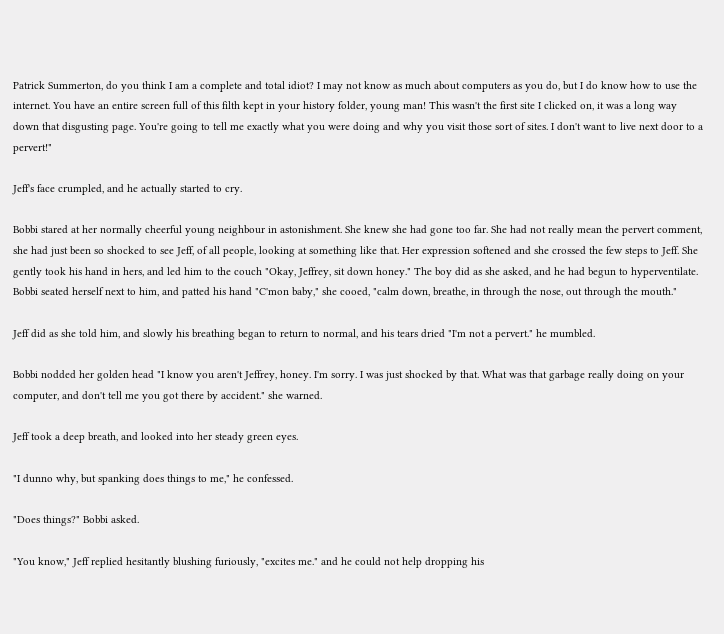Patrick Summerton, do you think I am a complete and total idiot? I may not know as much about computers as you do, but I do know how to use the internet. You have an entire screen full of this filth kept in your history folder, young man! This wasn't the first site I clicked on, it was a long way down that disgusting page. You're going to tell me exactly what you were doing and why you visit those sort of sites. I don't want to live next door to a pervert!"

Jeff's face crumpled, and he actually started to cry.

Bobbi stared at her normally cheerful young neighbour in astonishment. She knew she had gone too far. She had not really mean the pervert comment, she had just been so shocked to see Jeff, of all people, looking at something like that. Her expression softened and she crossed the few steps to Jeff. She gently took his hand in hers, and led him to the couch "Okay, Jeffrey, sit down honey." The boy did as she asked, and he had begun to hyperventilate. Bobbi seated herself next to him, and patted his hand "C'mon baby," she cooed, "calm down, breathe, in through the nose, out through the mouth."

Jeff did as she told him, and slowly his breathing began to return to normal, and his tears dried "I'm not a pervert." he mumbled.

Bobbi nodded her golden head "I know you aren't Jeffrey, honey. I'm sorry. I was just shocked by that. What was that garbage really doing on your computer, and don't tell me you got there by accident." she warned.

Jeff took a deep breath, and looked into her steady green eyes.

"I dunno why, but spanking does things to me," he confessed.

"Does things?" Bobbi asked.

"You know," Jeff replied hesitantly blushing furiously, "excites me." and he could not help dropping his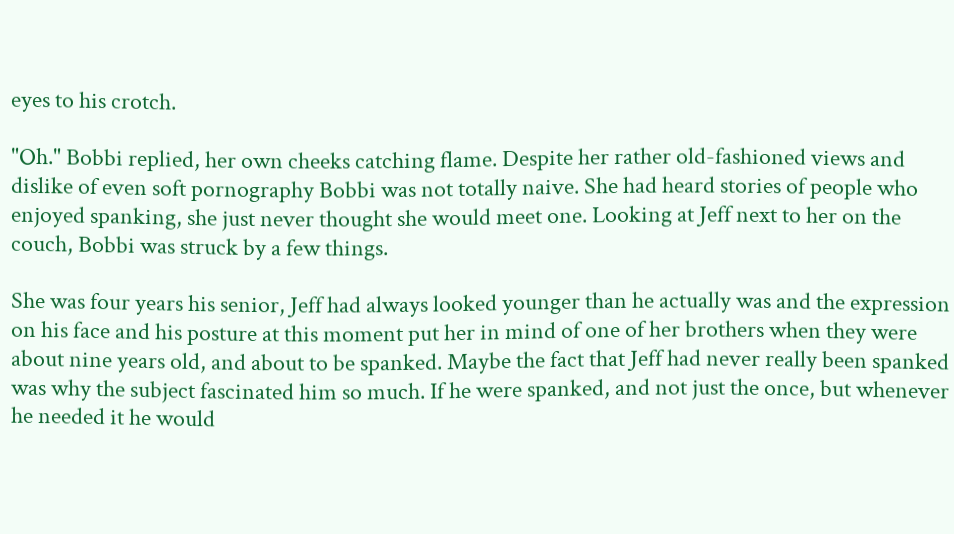eyes to his crotch.

"Oh." Bobbi replied, her own cheeks catching flame. Despite her rather old-fashioned views and dislike of even soft pornography Bobbi was not totally naive. She had heard stories of people who enjoyed spanking, she just never thought she would meet one. Looking at Jeff next to her on the couch, Bobbi was struck by a few things.

She was four years his senior, Jeff had always looked younger than he actually was and the expression on his face and his posture at this moment put her in mind of one of her brothers when they were about nine years old, and about to be spanked. Maybe the fact that Jeff had never really been spanked was why the subject fascinated him so much. If he were spanked, and not just the once, but whenever he needed it he would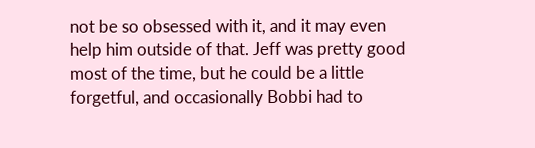not be so obsessed with it, and it may even help him outside of that. Jeff was pretty good most of the time, but he could be a little forgetful, and occasionally Bobbi had to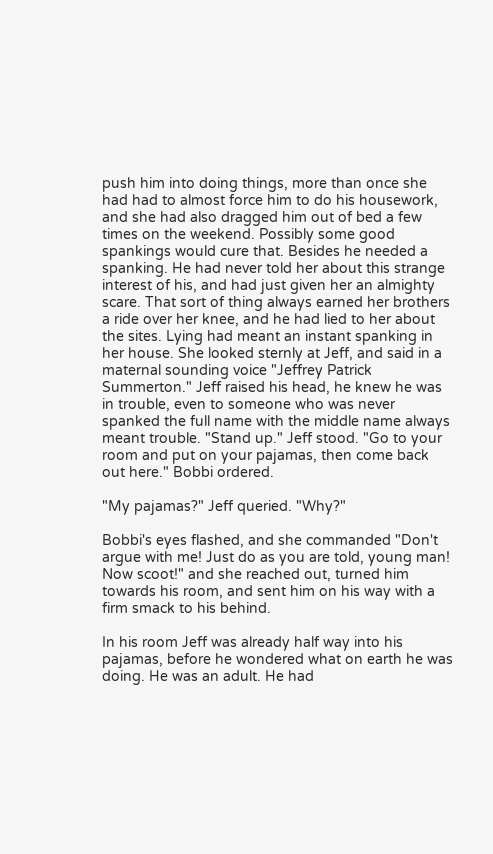push him into doing things, more than once she had had to almost force him to do his housework, and she had also dragged him out of bed a few times on the weekend. Possibly some good spankings would cure that. Besides he needed a spanking. He had never told her about this strange interest of his, and had just given her an almighty scare. That sort of thing always earned her brothers a ride over her knee, and he had lied to her about the sites. Lying had meant an instant spanking in her house. She looked sternly at Jeff, and said in a maternal sounding voice "Jeffrey Patrick Summerton." Jeff raised his head, he knew he was in trouble, even to someone who was never spanked the full name with the middle name always meant trouble. "Stand up." Jeff stood. "Go to your room and put on your pajamas, then come back out here." Bobbi ordered.

"My pajamas?" Jeff queried. "Why?"

Bobbi's eyes flashed, and she commanded "Don't argue with me! Just do as you are told, young man! Now scoot!" and she reached out, turned him towards his room, and sent him on his way with a firm smack to his behind.

In his room Jeff was already half way into his pajamas, before he wondered what on earth he was doing. He was an adult. He had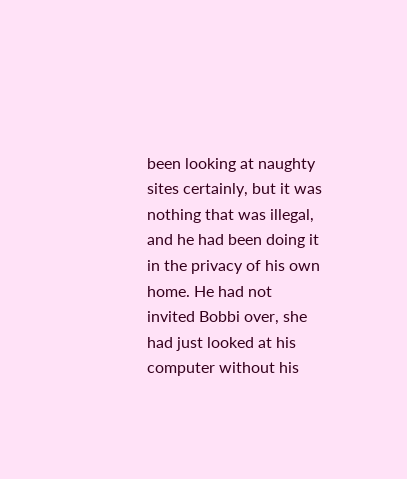been looking at naughty sites certainly, but it was nothing that was illegal, and he had been doing it in the privacy of his own home. He had not invited Bobbi over, she had just looked at his computer without his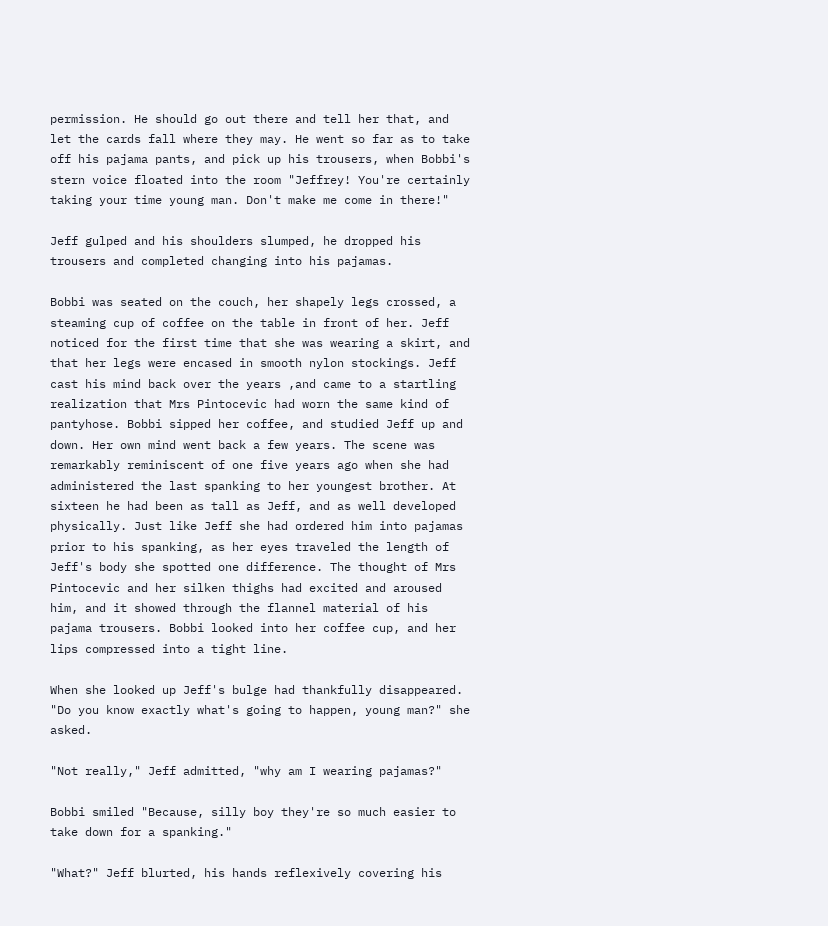permission. He should go out there and tell her that, and let the cards fall where they may. He went so far as to take off his pajama pants, and pick up his trousers, when Bobbi's stern voice floated into the room "Jeffrey! You're certainly taking your time young man. Don't make me come in there!"

Jeff gulped and his shoulders slumped, he dropped his trousers and completed changing into his pajamas.

Bobbi was seated on the couch, her shapely legs crossed, a steaming cup of coffee on the table in front of her. Jeff noticed for the first time that she was wearing a skirt, and that her legs were encased in smooth nylon stockings. Jeff cast his mind back over the years ,and came to a startling realization that Mrs Pintocevic had worn the same kind of pantyhose. Bobbi sipped her coffee, and studied Jeff up and down. Her own mind went back a few years. The scene was remarkably reminiscent of one five years ago when she had administered the last spanking to her youngest brother. At sixteen he had been as tall as Jeff, and as well developed physically. Just like Jeff she had ordered him into pajamas prior to his spanking, as her eyes traveled the length of Jeff's body she spotted one difference. The thought of Mrs Pintocevic and her silken thighs had excited and aroused him, and it showed through the flannel material of his pajama trousers. Bobbi looked into her coffee cup, and her lips compressed into a tight line.

When she looked up Jeff's bulge had thankfully disappeared. "Do you know exactly what's going to happen, young man?" she asked.

"Not really," Jeff admitted, "why am I wearing pajamas?"

Bobbi smiled "Because, silly boy they're so much easier to take down for a spanking."

"What?" Jeff blurted, his hands reflexively covering his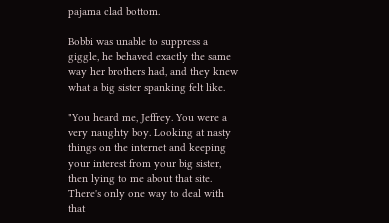pajama clad bottom.

Bobbi was unable to suppress a giggle, he behaved exactly the same way her brothers had, and they knew what a big sister spanking felt like.

"You heard me, Jeffrey. You were a very naughty boy. Looking at nasty things on the internet and keeping your interest from your big sister, then lying to me about that site. There's only one way to deal with that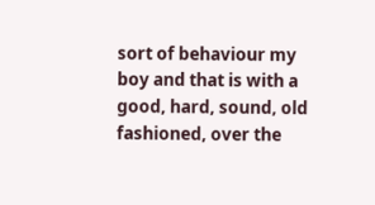sort of behaviour my boy and that is with a good, hard, sound, old fashioned, over the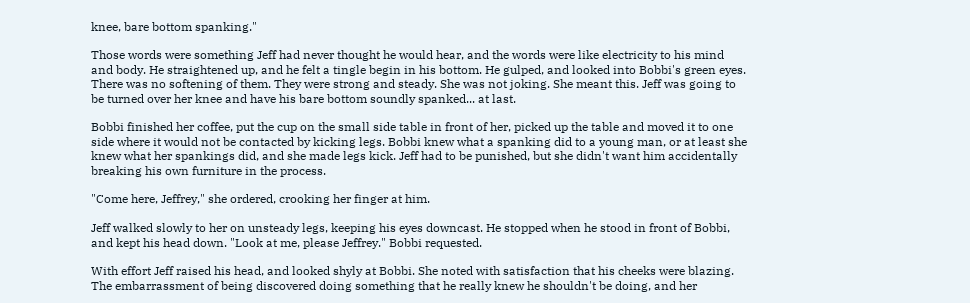knee, bare bottom spanking."

Those words were something Jeff had never thought he would hear, and the words were like electricity to his mind and body. He straightened up, and he felt a tingle begin in his bottom. He gulped, and looked into Bobbi's green eyes. There was no softening of them. They were strong and steady. She was not joking. She meant this. Jeff was going to be turned over her knee and have his bare bottom soundly spanked... at last.

Bobbi finished her coffee, put the cup on the small side table in front of her, picked up the table and moved it to one side where it would not be contacted by kicking legs. Bobbi knew what a spanking did to a young man, or at least she knew what her spankings did, and she made legs kick. Jeff had to be punished, but she didn't want him accidentally breaking his own furniture in the process.

"Come here, Jeffrey," she ordered, crooking her finger at him.

Jeff walked slowly to her on unsteady legs, keeping his eyes downcast. He stopped when he stood in front of Bobbi, and kept his head down. "Look at me, please Jeffrey." Bobbi requested.

With effort Jeff raised his head, and looked shyly at Bobbi. She noted with satisfaction that his cheeks were blazing. The embarrassment of being discovered doing something that he really knew he shouldn't be doing, and her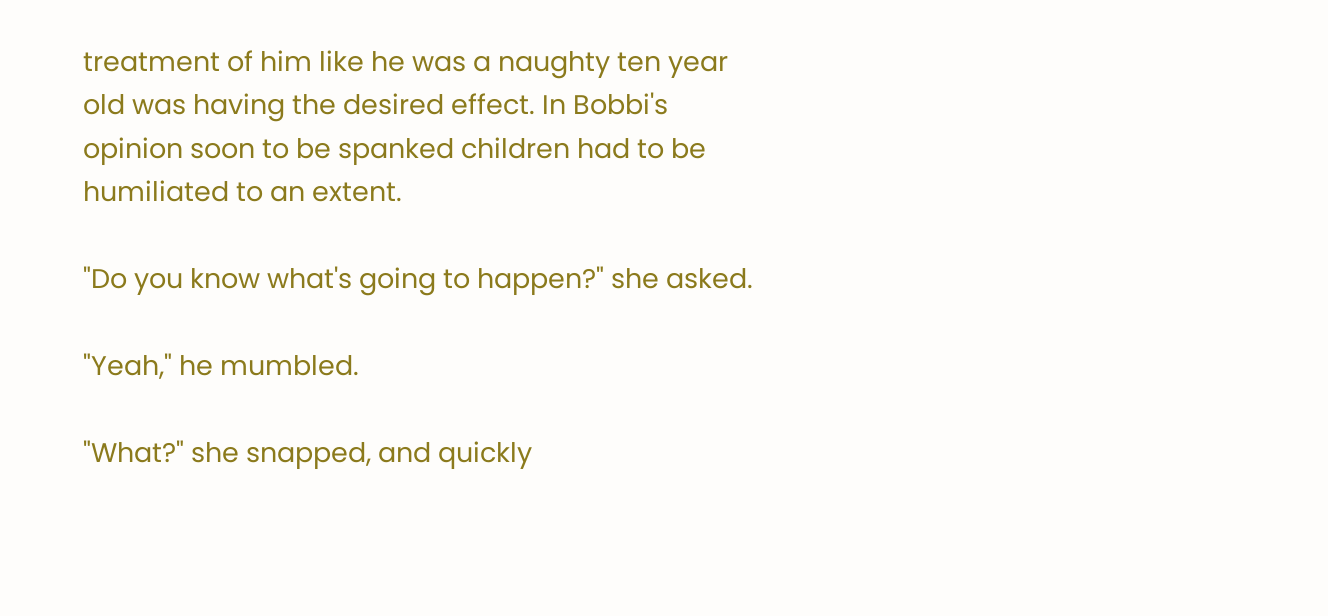treatment of him like he was a naughty ten year old was having the desired effect. In Bobbi's opinion soon to be spanked children had to be humiliated to an extent.

"Do you know what's going to happen?" she asked.

"Yeah," he mumbled.

"What?" she snapped, and quickly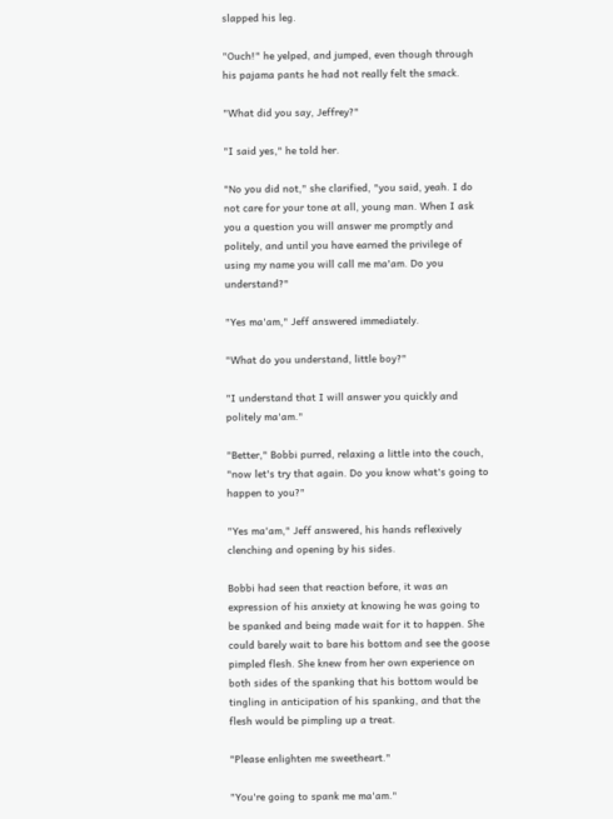slapped his leg.

"Ouch!" he yelped, and jumped, even though through his pajama pants he had not really felt the smack.

"What did you say, Jeffrey?"

"I said yes," he told her.

"No you did not," she clarified, "you said, yeah. I do not care for your tone at all, young man. When I ask you a question you will answer me promptly and politely, and until you have earned the privilege of using my name you will call me ma'am. Do you understand?"

"Yes ma'am," Jeff answered immediately.

"What do you understand, little boy?"

"I understand that I will answer you quickly and politely ma'am."

"Better," Bobbi purred, relaxing a little into the couch, "now let's try that again. Do you know what's going to happen to you?"

"Yes ma'am," Jeff answered, his hands reflexively clenching and opening by his sides.

Bobbi had seen that reaction before, it was an expression of his anxiety at knowing he was going to be spanked and being made wait for it to happen. She could barely wait to bare his bottom and see the goose pimpled flesh. She knew from her own experience on both sides of the spanking that his bottom would be tingling in anticipation of his spanking, and that the flesh would be pimpling up a treat.

"Please enlighten me sweetheart."

"You're going to spank me ma'am."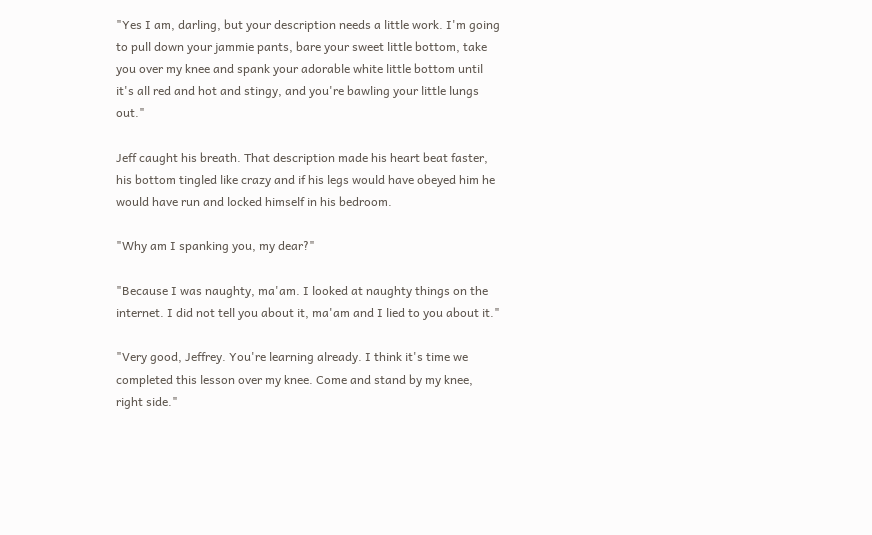"Yes I am, darling, but your description needs a little work. I'm going to pull down your jammie pants, bare your sweet little bottom, take you over my knee and spank your adorable white little bottom until it's all red and hot and stingy, and you're bawling your little lungs out."

Jeff caught his breath. That description made his heart beat faster, his bottom tingled like crazy and if his legs would have obeyed him he would have run and locked himself in his bedroom.

"Why am I spanking you, my dear?"

"Because I was naughty, ma'am. I looked at naughty things on the internet. I did not tell you about it, ma'am and I lied to you about it."

"Very good, Jeffrey. You're learning already. I think it's time we completed this lesson over my knee. Come and stand by my knee, right side."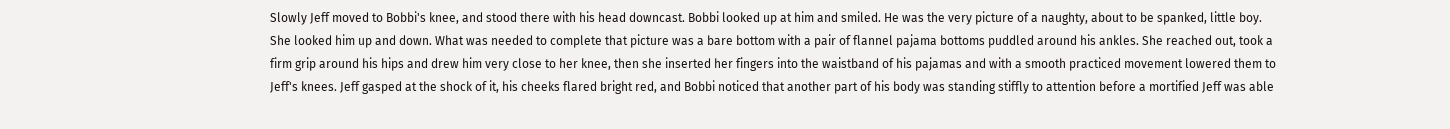Slowly Jeff moved to Bobbi's knee, and stood there with his head downcast. Bobbi looked up at him and smiled. He was the very picture of a naughty, about to be spanked, little boy. She looked him up and down. What was needed to complete that picture was a bare bottom with a pair of flannel pajama bottoms puddled around his ankles. She reached out, took a firm grip around his hips and drew him very close to her knee, then she inserted her fingers into the waistband of his pajamas and with a smooth practiced movement lowered them to Jeff's knees. Jeff gasped at the shock of it, his cheeks flared bright red, and Bobbi noticed that another part of his body was standing stiffly to attention before a mortified Jeff was able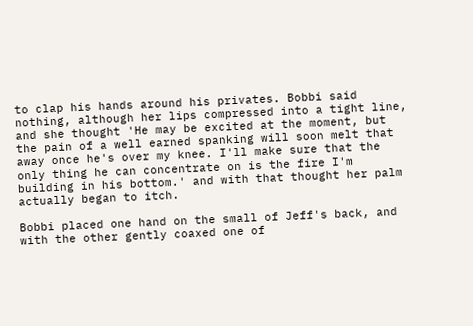to clap his hands around his privates. Bobbi said nothing, although her lips compressed into a tight line, and she thought 'He may be excited at the moment, but the pain of a well earned spanking will soon melt that away once he's over my knee. I'll make sure that the only thing he can concentrate on is the fire I'm building in his bottom.' and with that thought her palm actually began to itch.

Bobbi placed one hand on the small of Jeff's back, and with the other gently coaxed one of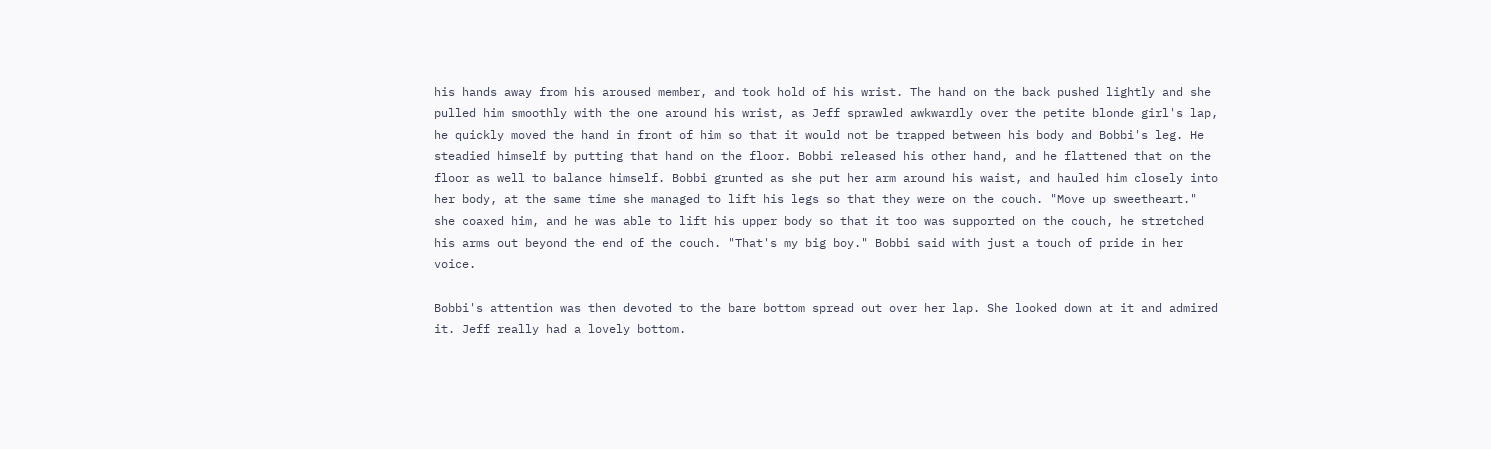his hands away from his aroused member, and took hold of his wrist. The hand on the back pushed lightly and she pulled him smoothly with the one around his wrist, as Jeff sprawled awkwardly over the petite blonde girl's lap, he quickly moved the hand in front of him so that it would not be trapped between his body and Bobbi's leg. He steadied himself by putting that hand on the floor. Bobbi released his other hand, and he flattened that on the floor as well to balance himself. Bobbi grunted as she put her arm around his waist, and hauled him closely into her body, at the same time she managed to lift his legs so that they were on the couch. "Move up sweetheart." she coaxed him, and he was able to lift his upper body so that it too was supported on the couch, he stretched his arms out beyond the end of the couch. "That's my big boy." Bobbi said with just a touch of pride in her voice.

Bobbi's attention was then devoted to the bare bottom spread out over her lap. She looked down at it and admired it. Jeff really had a lovely bottom.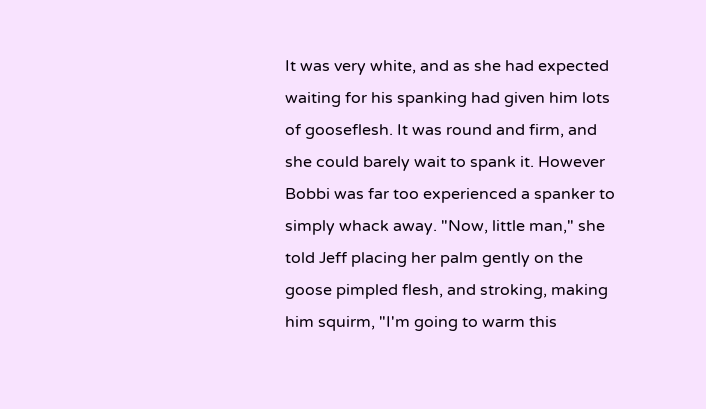It was very white, and as she had expected waiting for his spanking had given him lots of gooseflesh. It was round and firm, and she could barely wait to spank it. However Bobbi was far too experienced a spanker to simply whack away. "Now, little man," she told Jeff placing her palm gently on the goose pimpled flesh, and stroking, making him squirm, "I'm going to warm this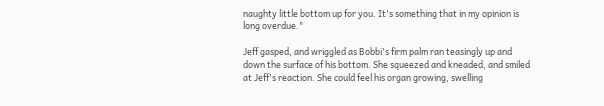naughty little bottom up for you. It's something that in my opinion is long overdue."

Jeff gasped, and wriggled as Bobbi's firm palm ran teasingly up and down the surface of his bottom. She squeezed and kneaded, and smiled at Jeff's reaction. She could feel his organ growing, swelling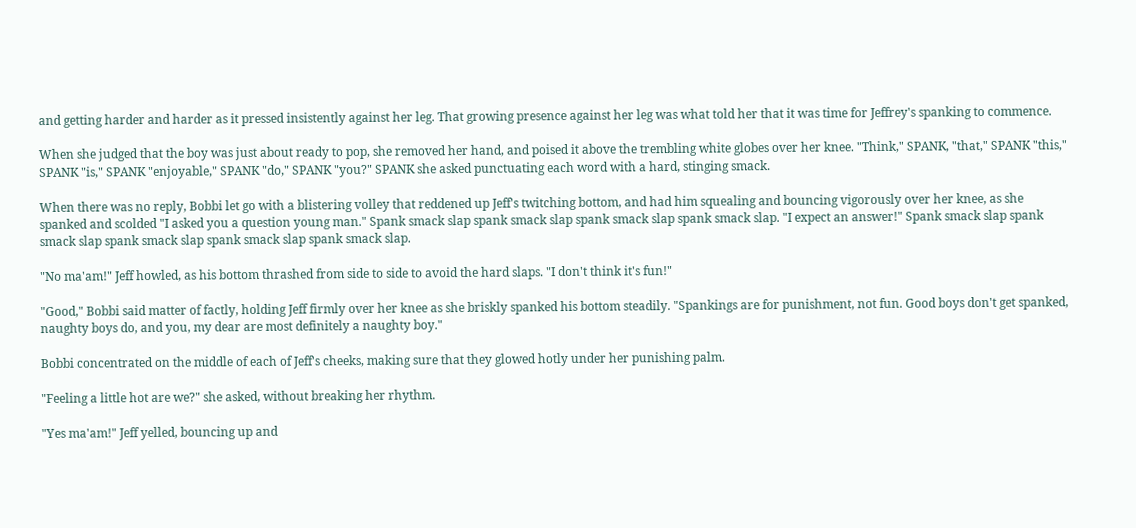and getting harder and harder as it pressed insistently against her leg. That growing presence against her leg was what told her that it was time for Jeffrey's spanking to commence.

When she judged that the boy was just about ready to pop, she removed her hand, and poised it above the trembling white globes over her knee. "Think," SPANK, "that," SPANK "this," SPANK "is," SPANK "enjoyable," SPANK "do," SPANK "you?" SPANK she asked punctuating each word with a hard, stinging smack.

When there was no reply, Bobbi let go with a blistering volley that reddened up Jeff's twitching bottom, and had him squealing and bouncing vigorously over her knee, as she spanked and scolded "I asked you a question young man." Spank smack slap spank smack slap spank smack slap spank smack slap. "I expect an answer!" Spank smack slap spank smack slap spank smack slap spank smack slap spank smack slap.

"No ma'am!" Jeff howled, as his bottom thrashed from side to side to avoid the hard slaps. "I don't think it's fun!"

"Good," Bobbi said matter of factly, holding Jeff firmly over her knee as she briskly spanked his bottom steadily. "Spankings are for punishment, not fun. Good boys don't get spanked, naughty boys do, and you, my dear are most definitely a naughty boy."

Bobbi concentrated on the middle of each of Jeff's cheeks, making sure that they glowed hotly under her punishing palm.

"Feeling a little hot are we?" she asked, without breaking her rhythm.

"Yes ma'am!" Jeff yelled, bouncing up and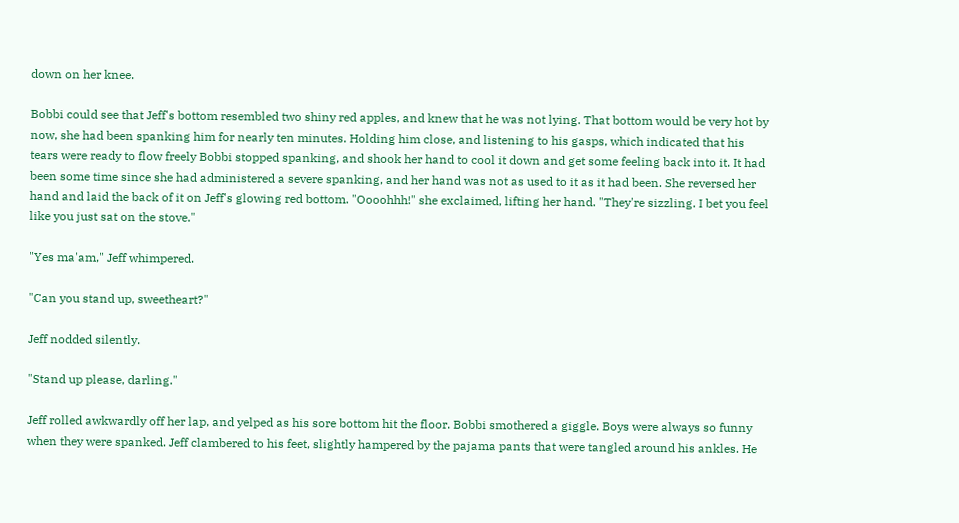down on her knee.

Bobbi could see that Jeff's bottom resembled two shiny red apples, and knew that he was not lying. That bottom would be very hot by now, she had been spanking him for nearly ten minutes. Holding him close, and listening to his gasps, which indicated that his tears were ready to flow freely Bobbi stopped spanking, and shook her hand to cool it down and get some feeling back into it. It had been some time since she had administered a severe spanking, and her hand was not as used to it as it had been. She reversed her hand and laid the back of it on Jeff's glowing red bottom. "Oooohhh!" she exclaimed, lifting her hand. "They're sizzling. I bet you feel like you just sat on the stove."

"Yes ma'am," Jeff whimpered.

"Can you stand up, sweetheart?"

Jeff nodded silently.

"Stand up please, darling."

Jeff rolled awkwardly off her lap, and yelped as his sore bottom hit the floor. Bobbi smothered a giggle. Boys were always so funny when they were spanked. Jeff clambered to his feet, slightly hampered by the pajama pants that were tangled around his ankles. He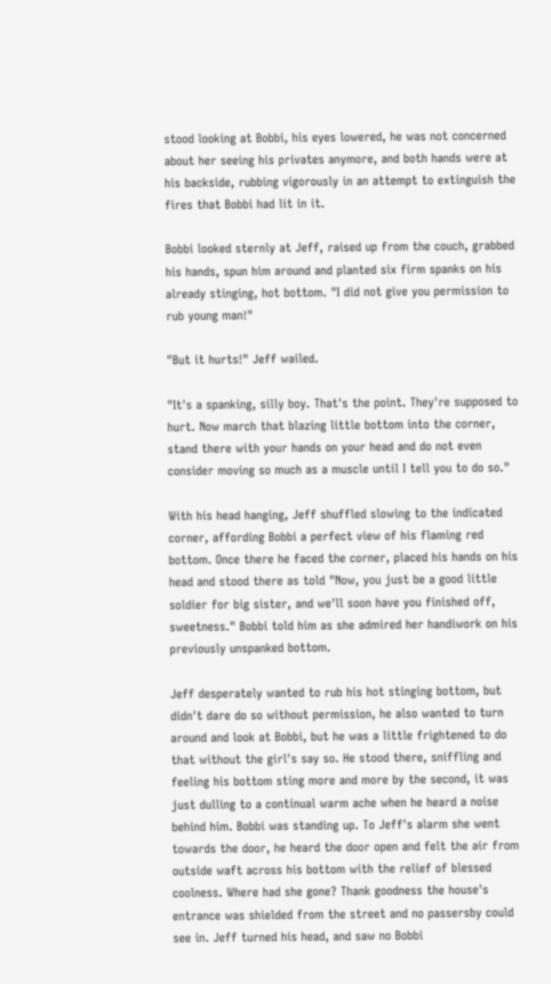stood looking at Bobbi, his eyes lowered, he was not concerned about her seeing his privates anymore, and both hands were at his backside, rubbing vigorously in an attempt to extinguish the fires that Bobbi had lit in it.

Bobbi looked sternly at Jeff, raised up from the couch, grabbed his hands, spun him around and planted six firm spanks on his already stinging, hot bottom. "I did not give you permission to rub young man!"

"But it hurts!" Jeff wailed.

"It's a spanking, silly boy. That's the point. They're supposed to hurt. Now march that blazing little bottom into the corner, stand there with your hands on your head and do not even consider moving so much as a muscle until I tell you to do so."

With his head hanging, Jeff shuffled slowing to the indicated corner, affording Bobbi a perfect view of his flaming red bottom. Once there he faced the corner, placed his hands on his head and stood there as told "Now, you just be a good little soldier for big sister, and we'll soon have you finished off, sweetness." Bobbi told him as she admired her handiwork on his previously unspanked bottom.

Jeff desperately wanted to rub his hot stinging bottom, but didn't dare do so without permission, he also wanted to turn around and look at Bobbi, but he was a little frightened to do that without the girl's say so. He stood there, sniffling and feeling his bottom sting more and more by the second, it was just dulling to a continual warm ache when he heard a noise behind him. Bobbi was standing up. To Jeff's alarm she went towards the door, he heard the door open and felt the air from outside waft across his bottom with the relief of blessed coolness. Where had she gone? Thank goodness the house's entrance was shielded from the street and no passersby could see in. Jeff turned his head, and saw no Bobbi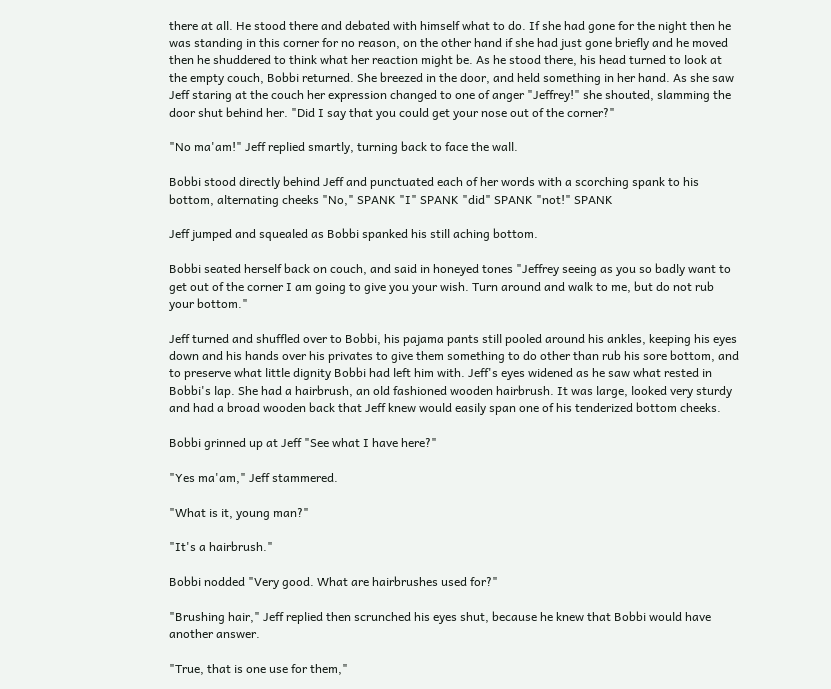there at all. He stood there and debated with himself what to do. If she had gone for the night then he was standing in this corner for no reason, on the other hand if she had just gone briefly and he moved then he shuddered to think what her reaction might be. As he stood there, his head turned to look at the empty couch, Bobbi returned. She breezed in the door, and held something in her hand. As she saw Jeff staring at the couch her expression changed to one of anger "Jeffrey!" she shouted, slamming the door shut behind her. "Did I say that you could get your nose out of the corner?"

"No ma'am!" Jeff replied smartly, turning back to face the wall.

Bobbi stood directly behind Jeff and punctuated each of her words with a scorching spank to his bottom, alternating cheeks "No," SPANK "I" SPANK "did" SPANK "not!" SPANK

Jeff jumped and squealed as Bobbi spanked his still aching bottom.

Bobbi seated herself back on couch, and said in honeyed tones "Jeffrey seeing as you so badly want to get out of the corner I am going to give you your wish. Turn around and walk to me, but do not rub your bottom."

Jeff turned and shuffled over to Bobbi, his pajama pants still pooled around his ankles, keeping his eyes down and his hands over his privates to give them something to do other than rub his sore bottom, and to preserve what little dignity Bobbi had left him with. Jeff's eyes widened as he saw what rested in Bobbi's lap. She had a hairbrush, an old fashioned wooden hairbrush. It was large, looked very sturdy and had a broad wooden back that Jeff knew would easily span one of his tenderized bottom cheeks.

Bobbi grinned up at Jeff "See what I have here?"

"Yes ma'am," Jeff stammered.

"What is it, young man?"

"It's a hairbrush."

Bobbi nodded "Very good. What are hairbrushes used for?"

"Brushing hair," Jeff replied then scrunched his eyes shut, because he knew that Bobbi would have another answer.

"True, that is one use for them,"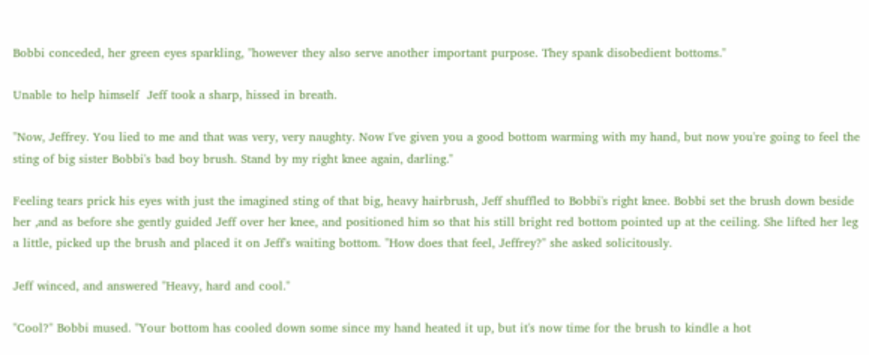Bobbi conceded, her green eyes sparkling, "however they also serve another important purpose. They spank disobedient bottoms."

Unable to help himself  Jeff took a sharp, hissed in breath.

"Now, Jeffrey. You lied to me and that was very, very naughty. Now I've given you a good bottom warming with my hand, but now you're going to feel the sting of big sister Bobbi's bad boy brush. Stand by my right knee again, darling."

Feeling tears prick his eyes with just the imagined sting of that big, heavy hairbrush, Jeff shuffled to Bobbi's right knee. Bobbi set the brush down beside her ,and as before she gently guided Jeff over her knee, and positioned him so that his still bright red bottom pointed up at the ceiling. She lifted her leg a little, picked up the brush and placed it on Jeff's waiting bottom. "How does that feel, Jeffrey?" she asked solicitously.

Jeff winced, and answered "Heavy, hard and cool."

"Cool?" Bobbi mused. "Your bottom has cooled down some since my hand heated it up, but it's now time for the brush to kindle a hot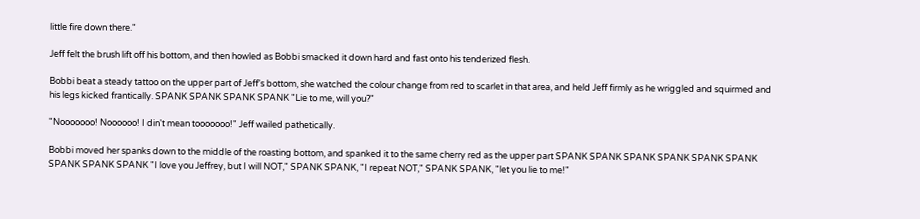little fire down there."

Jeff felt the brush lift off his bottom, and then howled as Bobbi smacked it down hard and fast onto his tenderized flesh.

Bobbi beat a steady tattoo on the upper part of Jeff's bottom, she watched the colour change from red to scarlet in that area, and held Jeff firmly as he wriggled and squirmed and his legs kicked frantically. SPANK SPANK SPANK SPANK "Lie to me, will you?"

"Nooooooo! Noooooo! I din't mean tooooooo!" Jeff wailed pathetically.

Bobbi moved her spanks down to the middle of the roasting bottom, and spanked it to the same cherry red as the upper part SPANK SPANK SPANK SPANK SPANK SPANK SPANK SPANK SPANK "I love you Jeffrey, but I will NOT," SPANK SPANK, "I repeat NOT," SPANK SPANK, "let you lie to me!"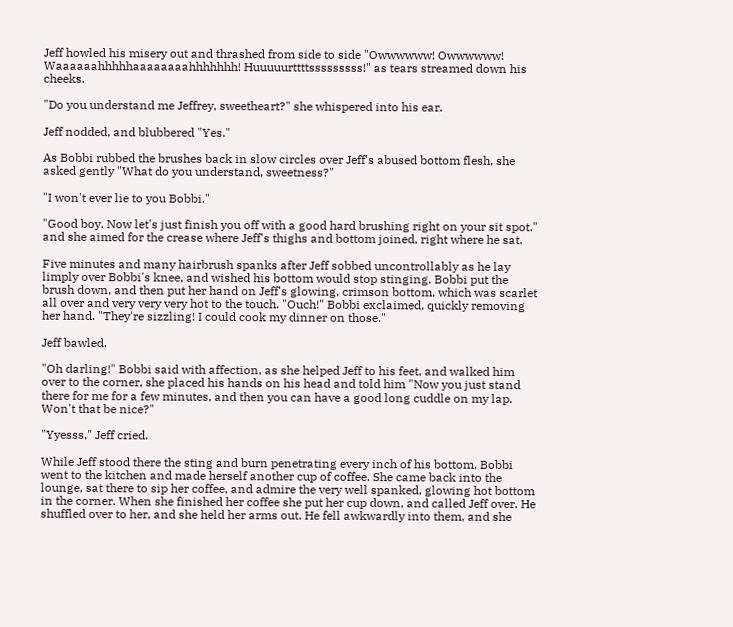Jeff howled his misery out and thrashed from side to side "Owwwwww! Owwwwww! Waaaaaahhhhhaaaaaaaahhhhhhh! Huuuuurttttsssssssss!" as tears streamed down his cheeks.

"Do you understand me Jeffrey, sweetheart?" she whispered into his ear.

Jeff nodded, and blubbered "Yes."

As Bobbi rubbed the brushes back in slow circles over Jeff's abused bottom flesh, she asked gently "What do you understand, sweetness?"

"I won't ever lie to you Bobbi."

"Good boy. Now let's just finish you off with a good hard brushing right on your sit spot." and she aimed for the crease where Jeff's thighs and bottom joined, right where he sat.

Five minutes and many hairbrush spanks after Jeff sobbed uncontrollably as he lay limply over Bobbi's knee, and wished his bottom would stop stinging. Bobbi put the brush down, and then put her hand on Jeff's glowing, crimson bottom, which was scarlet all over and very very very hot to the touch. "Ouch!" Bobbi exclaimed, quickly removing her hand. "They're sizzling! I could cook my dinner on those."

Jeff bawled.

"Oh darling!" Bobbi said with affection, as she helped Jeff to his feet, and walked him over to the corner, she placed his hands on his head and told him "Now you just stand there for me for a few minutes, and then you can have a good long cuddle on my lap. Won't that be nice?"

"Yyesss," Jeff cried.

While Jeff stood there the sting and burn penetrating every inch of his bottom, Bobbi went to the kitchen and made herself another cup of coffee. She came back into the lounge, sat there to sip her coffee, and admire the very well spanked, glowing hot bottom in the corner. When she finished her coffee she put her cup down, and called Jeff over. He shuffled over to her, and she held her arms out. He fell awkwardly into them, and she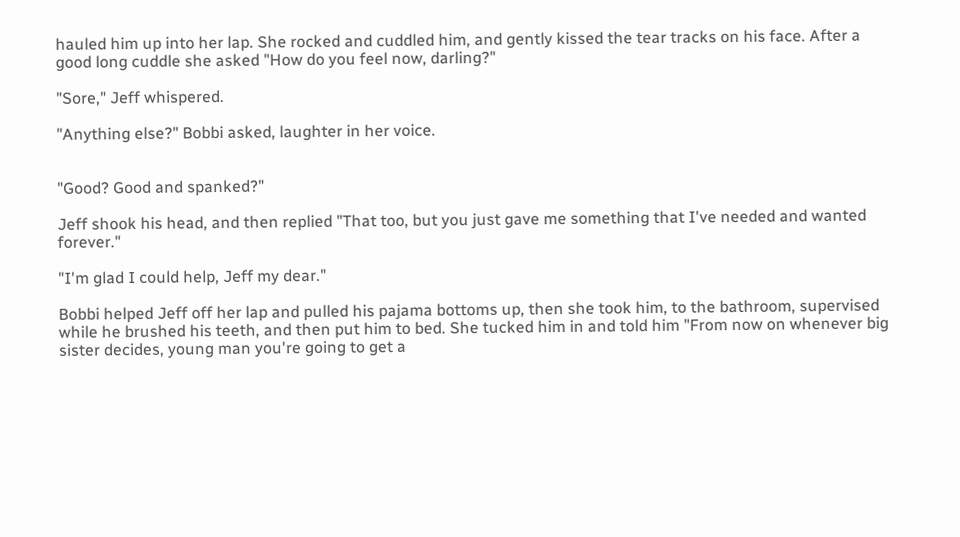hauled him up into her lap. She rocked and cuddled him, and gently kissed the tear tracks on his face. After a good long cuddle she asked "How do you feel now, darling?"

"Sore," Jeff whispered.

"Anything else?" Bobbi asked, laughter in her voice.


"Good? Good and spanked?"

Jeff shook his head, and then replied "That too, but you just gave me something that I've needed and wanted forever."

"I'm glad I could help, Jeff my dear."

Bobbi helped Jeff off her lap and pulled his pajama bottoms up, then she took him, to the bathroom, supervised while he brushed his teeth, and then put him to bed. She tucked him in and told him "From now on whenever big sister decides, young man you're going to get a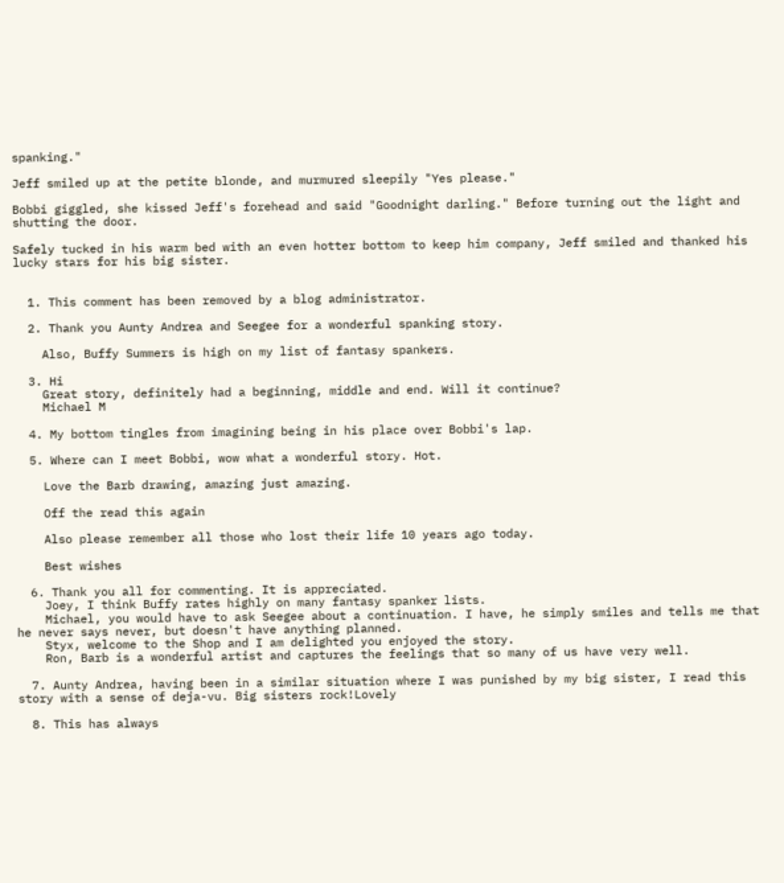spanking."

Jeff smiled up at the petite blonde, and murmured sleepily "Yes please."

Bobbi giggled, she kissed Jeff's forehead and said "Goodnight darling." Before turning out the light and shutting the door.

Safely tucked in his warm bed with an even hotter bottom to keep him company, Jeff smiled and thanked his lucky stars for his big sister.


  1. This comment has been removed by a blog administrator.

  2. Thank you Aunty Andrea and Seegee for a wonderful spanking story.

    Also, Buffy Summers is high on my list of fantasy spankers.

  3. Hi
    Great story, definitely had a beginning, middle and end. Will it continue?
    Michael M

  4. My bottom tingles from imagining being in his place over Bobbi's lap.

  5. Where can I meet Bobbi, wow what a wonderful story. Hot.

    Love the Barb drawing, amazing just amazing.

    Off the read this again

    Also please remember all those who lost their life 10 years ago today.

    Best wishes

  6. Thank you all for commenting. It is appreciated.
    Joey, I think Buffy rates highly on many fantasy spanker lists.
    Michael, you would have to ask Seegee about a continuation. I have, he simply smiles and tells me that he never says never, but doesn't have anything planned.
    Styx, welcome to the Shop and I am delighted you enjoyed the story.
    Ron, Barb is a wonderful artist and captures the feelings that so many of us have very well.

  7. Aunty Andrea, having been in a similar situation where I was punished by my big sister, I read this story with a sense of deja-vu. Big sisters rock!Lovely

  8. This has always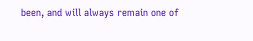been, and will always remain one of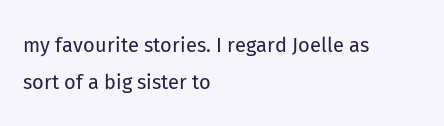my favourite stories. I regard Joelle as sort of a big sister to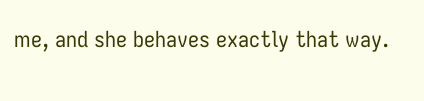me, and she behaves exactly that way.